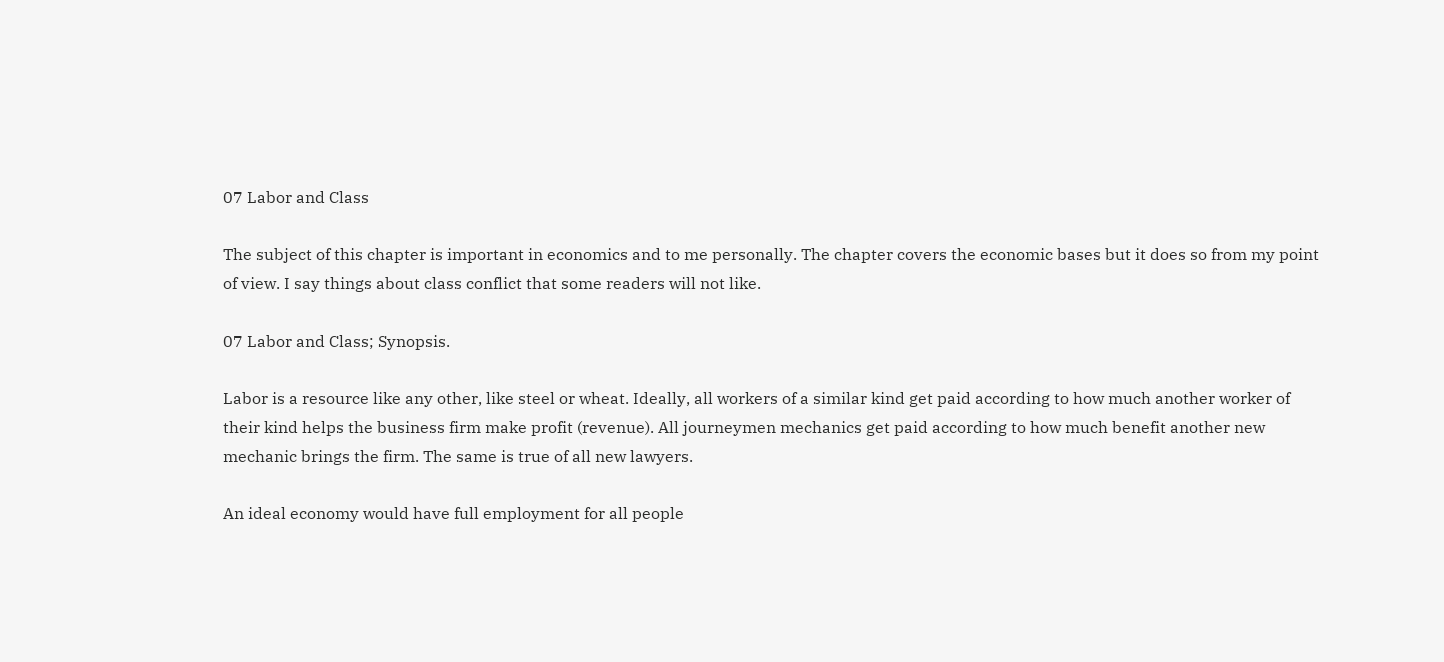07 Labor and Class

The subject of this chapter is important in economics and to me personally. The chapter covers the economic bases but it does so from my point of view. I say things about class conflict that some readers will not like.

07 Labor and Class; Synopsis.

Labor is a resource like any other, like steel or wheat. Ideally, all workers of a similar kind get paid according to how much another worker of their kind helps the business firm make profit (revenue). All journeymen mechanics get paid according to how much benefit another new mechanic brings the firm. The same is true of all new lawyers.

An ideal economy would have full employment for all people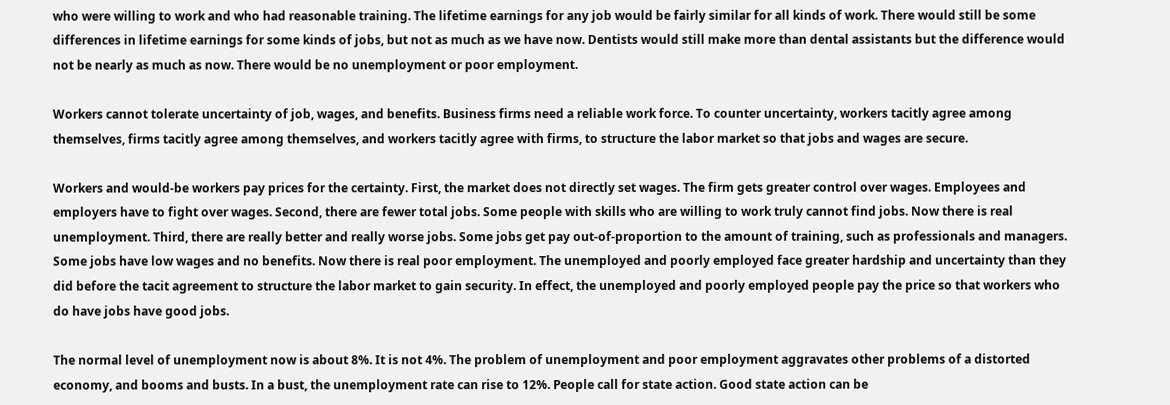who were willing to work and who had reasonable training. The lifetime earnings for any job would be fairly similar for all kinds of work. There would still be some differences in lifetime earnings for some kinds of jobs, but not as much as we have now. Dentists would still make more than dental assistants but the difference would not be nearly as much as now. There would be no unemployment or poor employment.

Workers cannot tolerate uncertainty of job, wages, and benefits. Business firms need a reliable work force. To counter uncertainty, workers tacitly agree among themselves, firms tacitly agree among themselves, and workers tacitly agree with firms, to structure the labor market so that jobs and wages are secure.

Workers and would-be workers pay prices for the certainty. First, the market does not directly set wages. The firm gets greater control over wages. Employees and employers have to fight over wages. Second, there are fewer total jobs. Some people with skills who are willing to work truly cannot find jobs. Now there is real unemployment. Third, there are really better and really worse jobs. Some jobs get pay out-of-proportion to the amount of training, such as professionals and managers. Some jobs have low wages and no benefits. Now there is real poor employment. The unemployed and poorly employed face greater hardship and uncertainty than they did before the tacit agreement to structure the labor market to gain security. In effect, the unemployed and poorly employed people pay the price so that workers who do have jobs have good jobs.

The normal level of unemployment now is about 8%. It is not 4%. The problem of unemployment and poor employment aggravates other problems of a distorted economy, and booms and busts. In a bust, the unemployment rate can rise to 12%. People call for state action. Good state action can be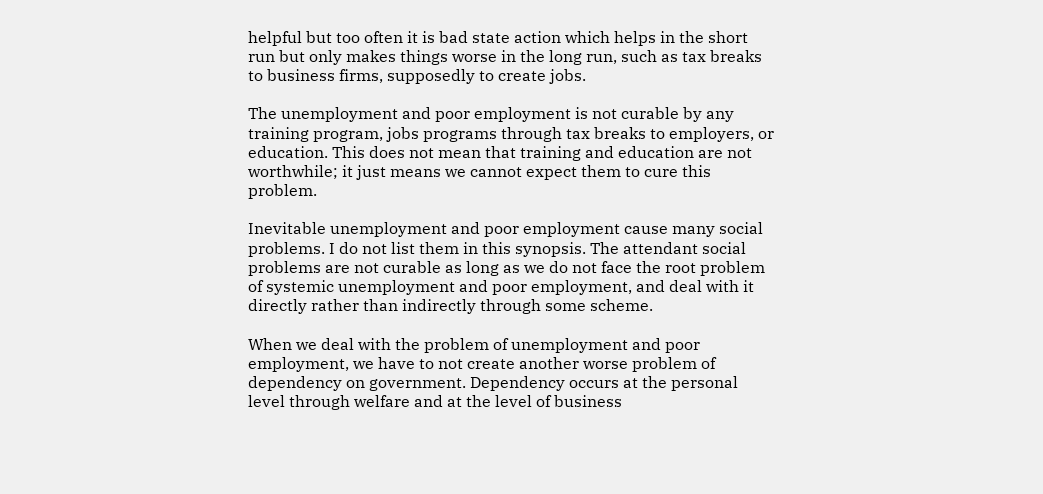helpful but too often it is bad state action which helps in the short run but only makes things worse in the long run, such as tax breaks to business firms, supposedly to create jobs.

The unemployment and poor employment is not curable by any training program, jobs programs through tax breaks to employers, or education. This does not mean that training and education are not worthwhile; it just means we cannot expect them to cure this problem.

Inevitable unemployment and poor employment cause many social problems. I do not list them in this synopsis. The attendant social problems are not curable as long as we do not face the root problem of systemic unemployment and poor employment, and deal with it directly rather than indirectly through some scheme.

When we deal with the problem of unemployment and poor employment, we have to not create another worse problem of dependency on government. Dependency occurs at the personal level through welfare and at the level of business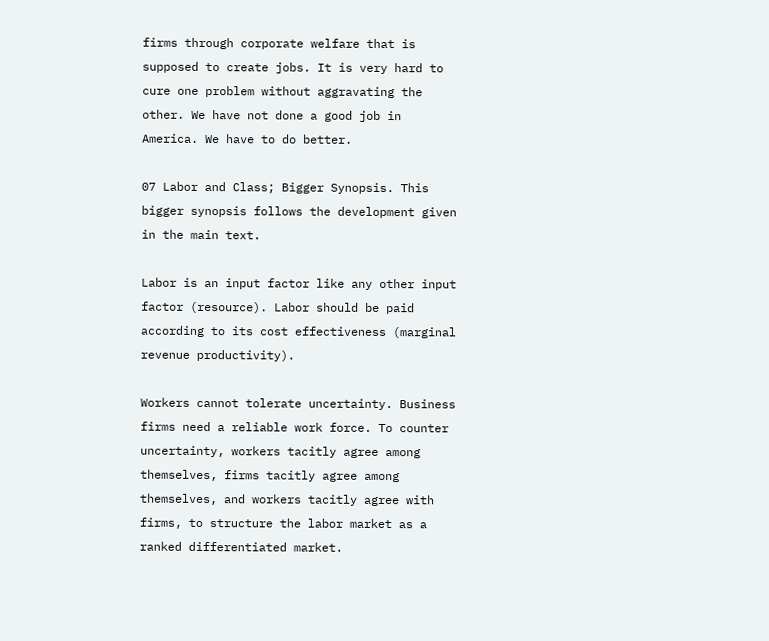firms through corporate welfare that is supposed to create jobs. It is very hard to cure one problem without aggravating the other. We have not done a good job in America. We have to do better.

07 Labor and Class; Bigger Synopsis. This bigger synopsis follows the development given in the main text.

Labor is an input factor like any other input factor (resource). Labor should be paid according to its cost effectiveness (marginal revenue productivity).

Workers cannot tolerate uncertainty. Business firms need a reliable work force. To counter uncertainty, workers tacitly agree among themselves, firms tacitly agree among themselves, and workers tacitly agree with firms, to structure the labor market as a ranked differentiated market.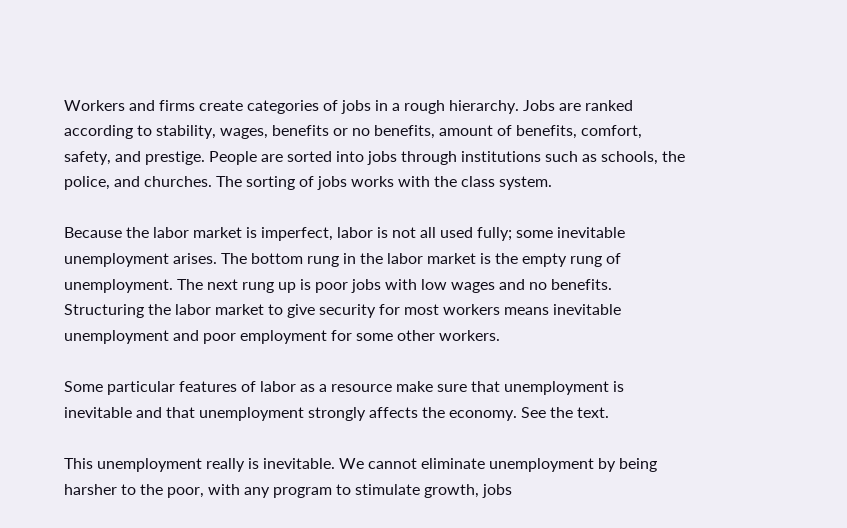Workers and firms create categories of jobs in a rough hierarchy. Jobs are ranked according to stability, wages, benefits or no benefits, amount of benefits, comfort, safety, and prestige. People are sorted into jobs through institutions such as schools, the police, and churches. The sorting of jobs works with the class system.

Because the labor market is imperfect, labor is not all used fully; some inevitable unemployment arises. The bottom rung in the labor market is the empty rung of unemployment. The next rung up is poor jobs with low wages and no benefits. Structuring the labor market to give security for most workers means inevitable unemployment and poor employment for some other workers.

Some particular features of labor as a resource make sure that unemployment is inevitable and that unemployment strongly affects the economy. See the text.

This unemployment really is inevitable. We cannot eliminate unemployment by being harsher to the poor, with any program to stimulate growth, jobs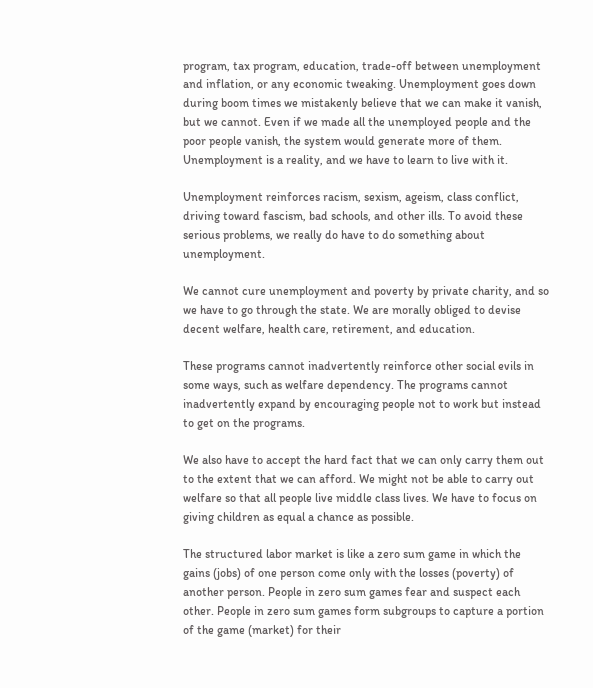program, tax program, education, trade-off between unemployment and inflation, or any economic tweaking. Unemployment goes down during boom times we mistakenly believe that we can make it vanish, but we cannot. Even if we made all the unemployed people and the poor people vanish, the system would generate more of them. Unemployment is a reality, and we have to learn to live with it.

Unemployment reinforces racism, sexism, ageism, class conflict, driving toward fascism, bad schools, and other ills. To avoid these serious problems, we really do have to do something about unemployment.

We cannot cure unemployment and poverty by private charity, and so we have to go through the state. We are morally obliged to devise decent welfare, health care, retirement, and education.

These programs cannot inadvertently reinforce other social evils in some ways, such as welfare dependency. The programs cannot inadvertently expand by encouraging people not to work but instead to get on the programs.

We also have to accept the hard fact that we can only carry them out to the extent that we can afford. We might not be able to carry out welfare so that all people live middle class lives. We have to focus on giving children as equal a chance as possible.

The structured labor market is like a zero sum game in which the gains (jobs) of one person come only with the losses (poverty) of another person. People in zero sum games fear and suspect each other. People in zero sum games form subgroups to capture a portion of the game (market) for their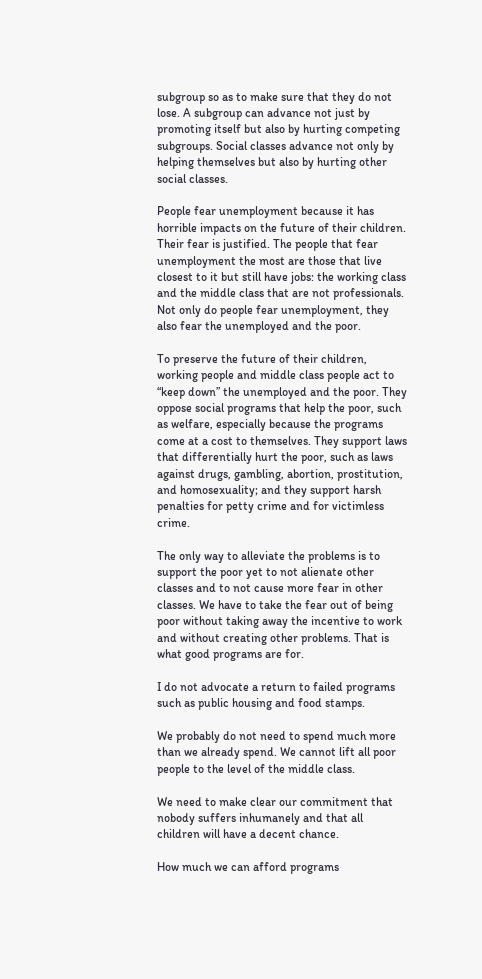subgroup so as to make sure that they do not lose. A subgroup can advance not just by promoting itself but also by hurting competing subgroups. Social classes advance not only by helping themselves but also by hurting other social classes.

People fear unemployment because it has horrible impacts on the future of their children. Their fear is justified. The people that fear unemployment the most are those that live closest to it but still have jobs: the working class and the middle class that are not professionals. Not only do people fear unemployment, they also fear the unemployed and the poor.

To preserve the future of their children, working people and middle class people act to “keep down” the unemployed and the poor. They oppose social programs that help the poor, such as welfare, especially because the programs come at a cost to themselves. They support laws that differentially hurt the poor, such as laws against drugs, gambling, abortion, prostitution, and homosexuality; and they support harsh penalties for petty crime and for victimless crime.

The only way to alleviate the problems is to support the poor yet to not alienate other classes and to not cause more fear in other classes. We have to take the fear out of being poor without taking away the incentive to work and without creating other problems. That is what good programs are for.

I do not advocate a return to failed programs such as public housing and food stamps.

We probably do not need to spend much more than we already spend. We cannot lift all poor people to the level of the middle class.

We need to make clear our commitment that nobody suffers inhumanely and that all children will have a decent chance.

How much we can afford programs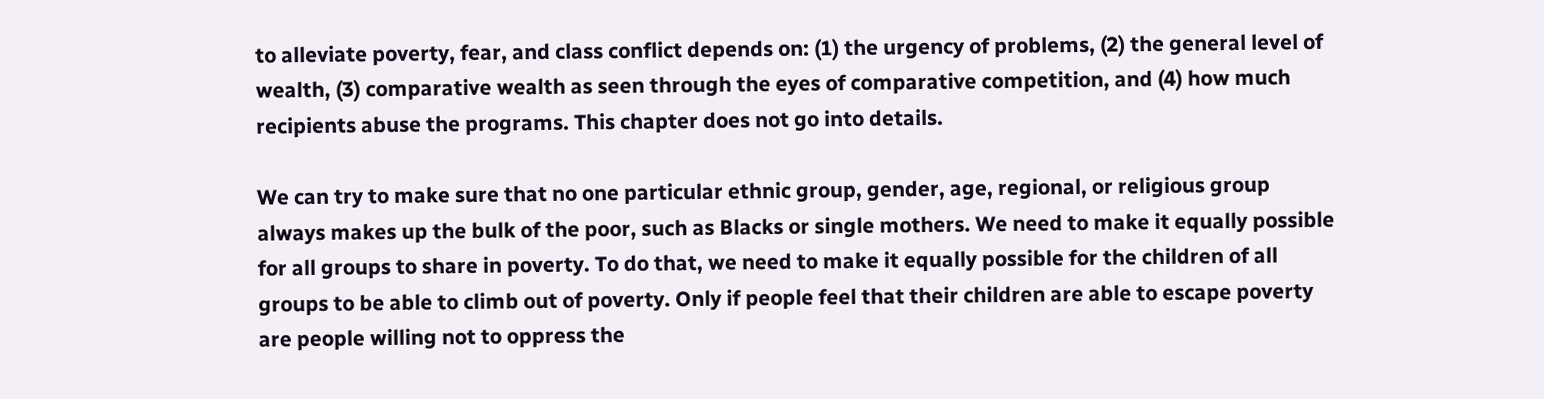to alleviate poverty, fear, and class conflict depends on: (1) the urgency of problems, (2) the general level of wealth, (3) comparative wealth as seen through the eyes of comparative competition, and (4) how much recipients abuse the programs. This chapter does not go into details.

We can try to make sure that no one particular ethnic group, gender, age, regional, or religious group always makes up the bulk of the poor, such as Blacks or single mothers. We need to make it equally possible for all groups to share in poverty. To do that, we need to make it equally possible for the children of all groups to be able to climb out of poverty. Only if people feel that their children are able to escape poverty are people willing not to oppress the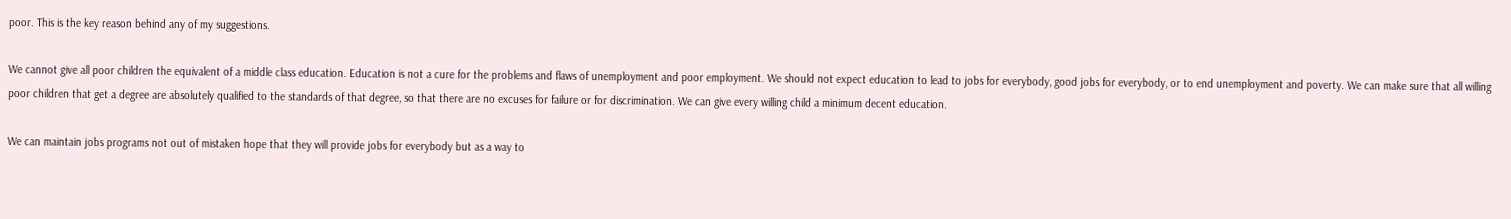poor. This is the key reason behind any of my suggestions.

We cannot give all poor children the equivalent of a middle class education. Education is not a cure for the problems and flaws of unemployment and poor employment. We should not expect education to lead to jobs for everybody, good jobs for everybody, or to end unemployment and poverty. We can make sure that all willing poor children that get a degree are absolutely qualified to the standards of that degree, so that there are no excuses for failure or for discrimination. We can give every willing child a minimum decent education.

We can maintain jobs programs not out of mistaken hope that they will provide jobs for everybody but as a way to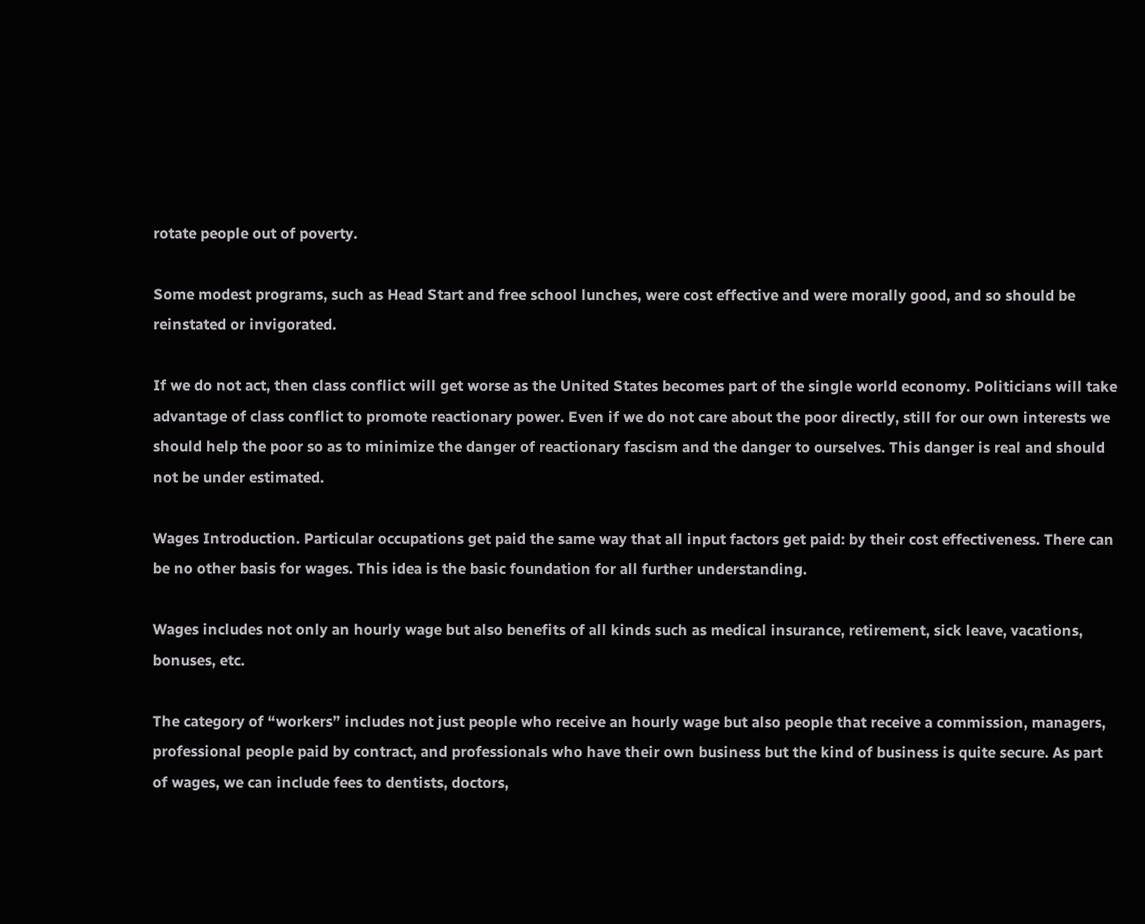rotate people out of poverty.

Some modest programs, such as Head Start and free school lunches, were cost effective and were morally good, and so should be reinstated or invigorated.

If we do not act, then class conflict will get worse as the United States becomes part of the single world economy. Politicians will take advantage of class conflict to promote reactionary power. Even if we do not care about the poor directly, still for our own interests we should help the poor so as to minimize the danger of reactionary fascism and the danger to ourselves. This danger is real and should not be under estimated.

Wages Introduction. Particular occupations get paid the same way that all input factors get paid: by their cost effectiveness. There can be no other basis for wages. This idea is the basic foundation for all further understanding.

Wages includes not only an hourly wage but also benefits of all kinds such as medical insurance, retirement, sick leave, vacations, bonuses, etc.

The category of “workers” includes not just people who receive an hourly wage but also people that receive a commission, managers, professional people paid by contract, and professionals who have their own business but the kind of business is quite secure. As part of wages, we can include fees to dentists, doctors,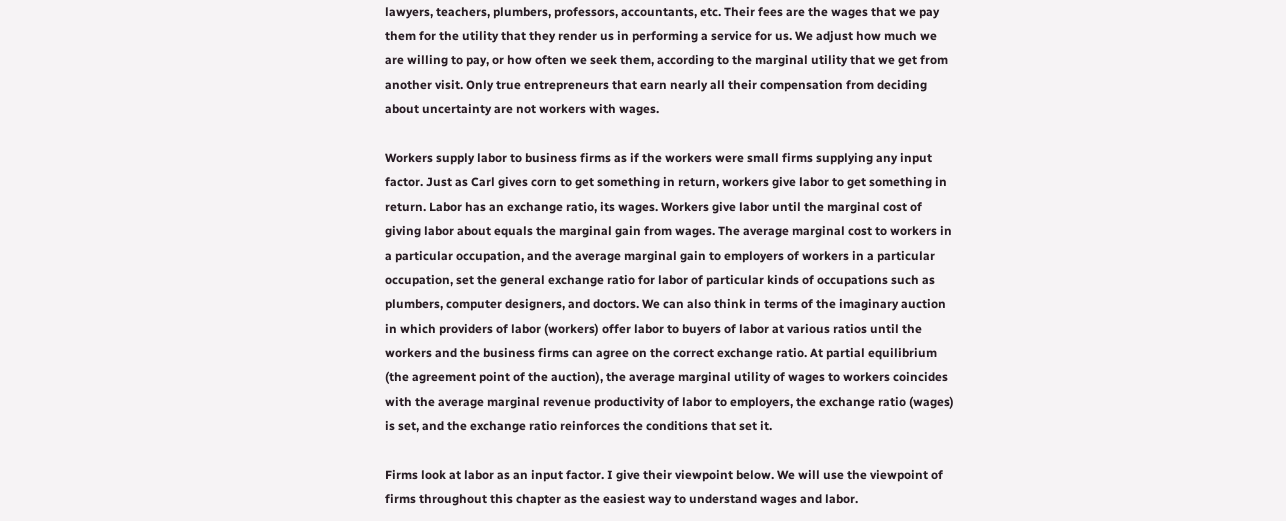lawyers, teachers, plumbers, professors, accountants, etc. Their fees are the wages that we pay them for the utility that they render us in performing a service for us. We adjust how much we are willing to pay, or how often we seek them, according to the marginal utility that we get from another visit. Only true entrepreneurs that earn nearly all their compensation from deciding about uncertainty are not workers with wages.

Workers supply labor to business firms as if the workers were small firms supplying any input factor. Just as Carl gives corn to get something in return, workers give labor to get something in return. Labor has an exchange ratio, its wages. Workers give labor until the marginal cost of giving labor about equals the marginal gain from wages. The average marginal cost to workers in a particular occupation, and the average marginal gain to employers of workers in a particular occupation, set the general exchange ratio for labor of particular kinds of occupations such as plumbers, computer designers, and doctors. We can also think in terms of the imaginary auction in which providers of labor (workers) offer labor to buyers of labor at various ratios until the workers and the business firms can agree on the correct exchange ratio. At partial equilibrium (the agreement point of the auction), the average marginal utility of wages to workers coincides with the average marginal revenue productivity of labor to employers, the exchange ratio (wages) is set, and the exchange ratio reinforces the conditions that set it.

Firms look at labor as an input factor. I give their viewpoint below. We will use the viewpoint of firms throughout this chapter as the easiest way to understand wages and labor.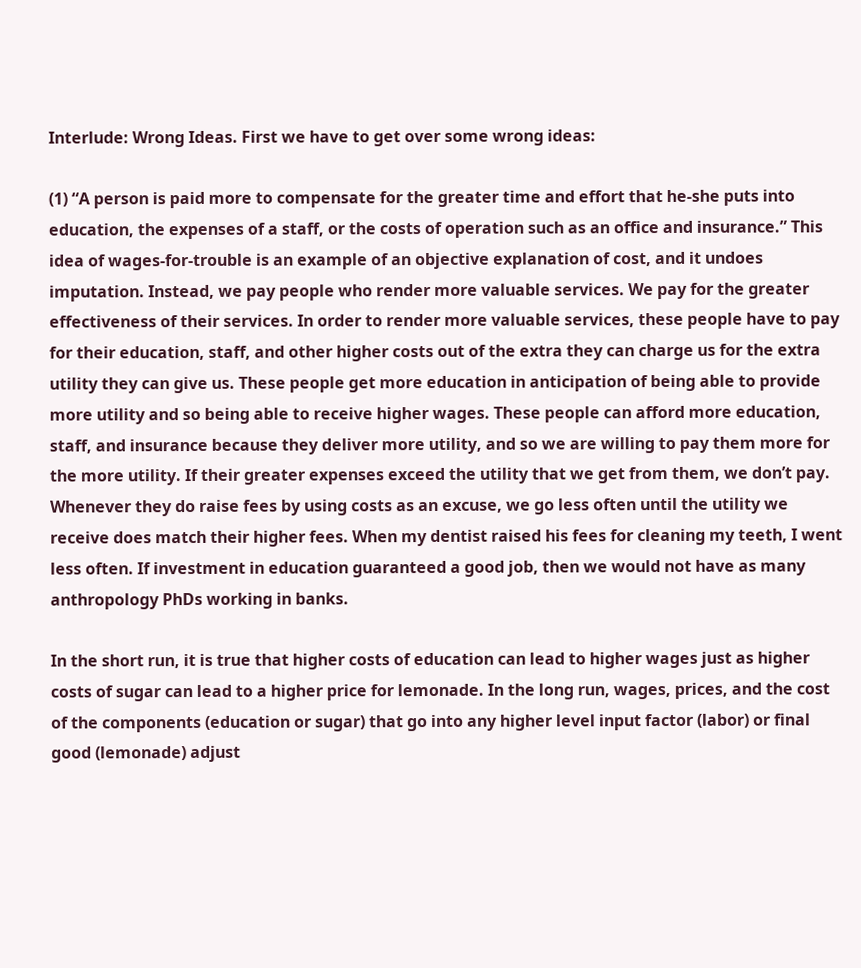Interlude: Wrong Ideas. First we have to get over some wrong ideas:

(1) “A person is paid more to compensate for the greater time and effort that he-she puts into education, the expenses of a staff, or the costs of operation such as an office and insurance.” This idea of wages-for-trouble is an example of an objective explanation of cost, and it undoes imputation. Instead, we pay people who render more valuable services. We pay for the greater effectiveness of their services. In order to render more valuable services, these people have to pay for their education, staff, and other higher costs out of the extra they can charge us for the extra utility they can give us. These people get more education in anticipation of being able to provide more utility and so being able to receive higher wages. These people can afford more education, staff, and insurance because they deliver more utility, and so we are willing to pay them more for the more utility. If their greater expenses exceed the utility that we get from them, we don’t pay. Whenever they do raise fees by using costs as an excuse, we go less often until the utility we receive does match their higher fees. When my dentist raised his fees for cleaning my teeth, I went less often. If investment in education guaranteed a good job, then we would not have as many anthropology PhDs working in banks.

In the short run, it is true that higher costs of education can lead to higher wages just as higher costs of sugar can lead to a higher price for lemonade. In the long run, wages, prices, and the cost of the components (education or sugar) that go into any higher level input factor (labor) or final good (lemonade) adjust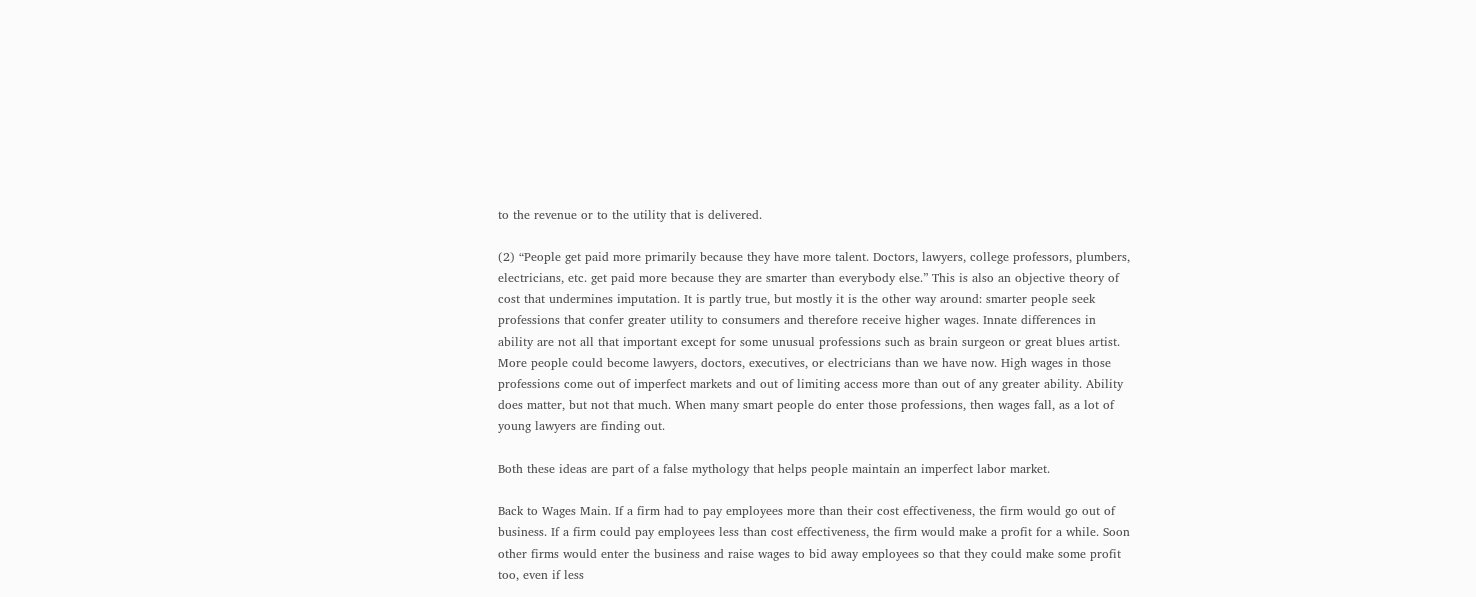to the revenue or to the utility that is delivered.

(2) “People get paid more primarily because they have more talent. Doctors, lawyers, college professors, plumbers, electricians, etc. get paid more because they are smarter than everybody else.” This is also an objective theory of cost that undermines imputation. It is partly true, but mostly it is the other way around: smarter people seek professions that confer greater utility to consumers and therefore receive higher wages. Innate differences in ability are not all that important except for some unusual professions such as brain surgeon or great blues artist. More people could become lawyers, doctors, executives, or electricians than we have now. High wages in those professions come out of imperfect markets and out of limiting access more than out of any greater ability. Ability does matter, but not that much. When many smart people do enter those professions, then wages fall, as a lot of young lawyers are finding out.

Both these ideas are part of a false mythology that helps people maintain an imperfect labor market.

Back to Wages Main. If a firm had to pay employees more than their cost effectiveness, the firm would go out of business. If a firm could pay employees less than cost effectiveness, the firm would make a profit for a while. Soon other firms would enter the business and raise wages to bid away employees so that they could make some profit too, even if less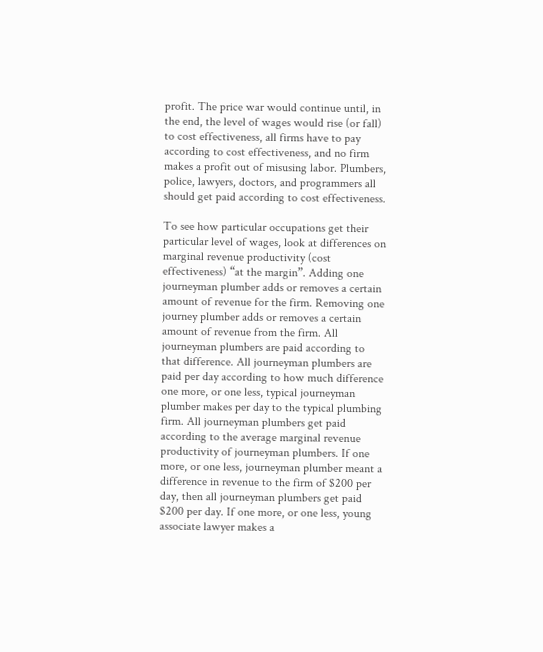profit. The price war would continue until, in the end, the level of wages would rise (or fall) to cost effectiveness, all firms have to pay according to cost effectiveness, and no firm makes a profit out of misusing labor. Plumbers, police, lawyers, doctors, and programmers all should get paid according to cost effectiveness.

To see how particular occupations get their particular level of wages, look at differences on marginal revenue productivity (cost effectiveness) “at the margin”. Adding one journeyman plumber adds or removes a certain amount of revenue for the firm. Removing one journey plumber adds or removes a certain amount of revenue from the firm. All journeyman plumbers are paid according to that difference. All journeyman plumbers are paid per day according to how much difference one more, or one less, typical journeyman plumber makes per day to the typical plumbing firm. All journeyman plumbers get paid according to the average marginal revenue productivity of journeyman plumbers. If one more, or one less, journeyman plumber meant a difference in revenue to the firm of $200 per day, then all journeyman plumbers get paid $200 per day. If one more, or one less, young associate lawyer makes a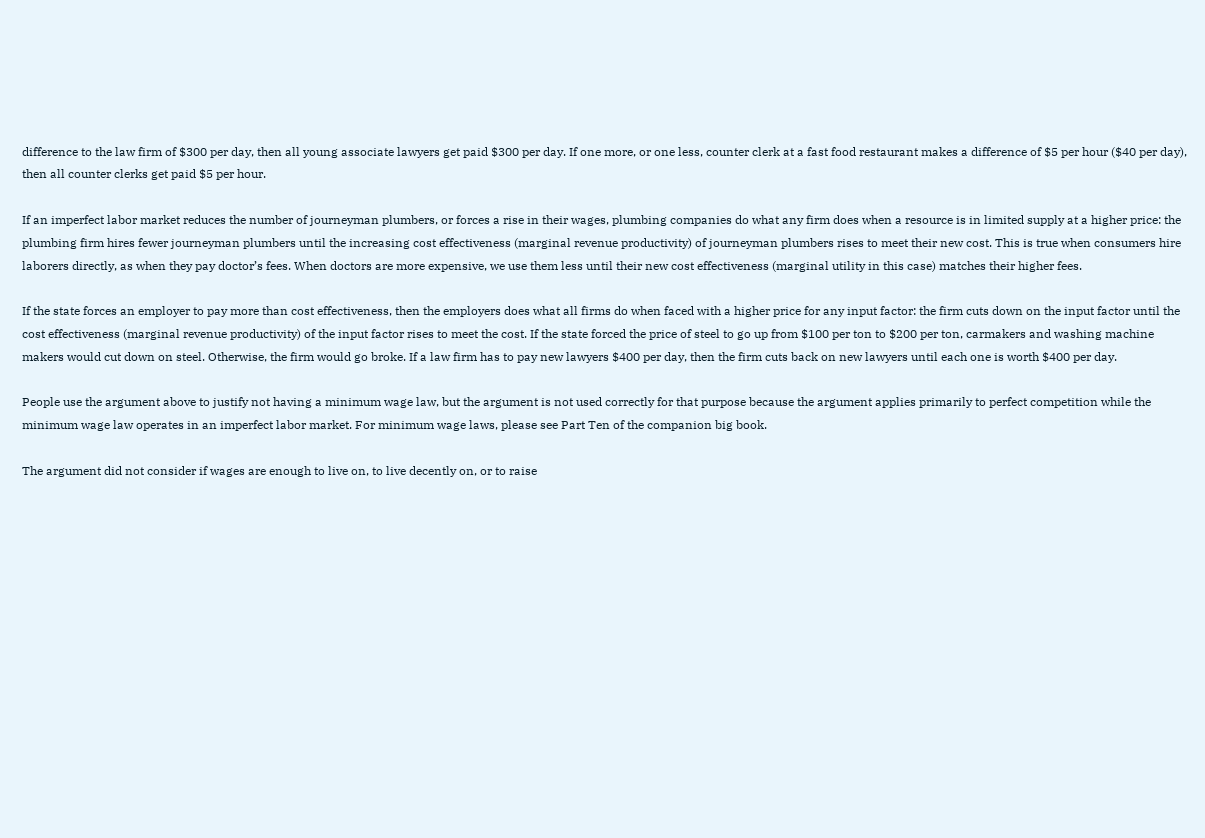difference to the law firm of $300 per day, then all young associate lawyers get paid $300 per day. If one more, or one less, counter clerk at a fast food restaurant makes a difference of $5 per hour ($40 per day), then all counter clerks get paid $5 per hour.

If an imperfect labor market reduces the number of journeyman plumbers, or forces a rise in their wages, plumbing companies do what any firm does when a resource is in limited supply at a higher price: the plumbing firm hires fewer journeyman plumbers until the increasing cost effectiveness (marginal revenue productivity) of journeyman plumbers rises to meet their new cost. This is true when consumers hire laborers directly, as when they pay doctor’s fees. When doctors are more expensive, we use them less until their new cost effectiveness (marginal utility in this case) matches their higher fees.

If the state forces an employer to pay more than cost effectiveness, then the employers does what all firms do when faced with a higher price for any input factor: the firm cuts down on the input factor until the cost effectiveness (marginal revenue productivity) of the input factor rises to meet the cost. If the state forced the price of steel to go up from $100 per ton to $200 per ton, carmakers and washing machine makers would cut down on steel. Otherwise, the firm would go broke. If a law firm has to pay new lawyers $400 per day, then the firm cuts back on new lawyers until each one is worth $400 per day.

People use the argument above to justify not having a minimum wage law, but the argument is not used correctly for that purpose because the argument applies primarily to perfect competition while the minimum wage law operates in an imperfect labor market. For minimum wage laws, please see Part Ten of the companion big book.

The argument did not consider if wages are enough to live on, to live decently on, or to raise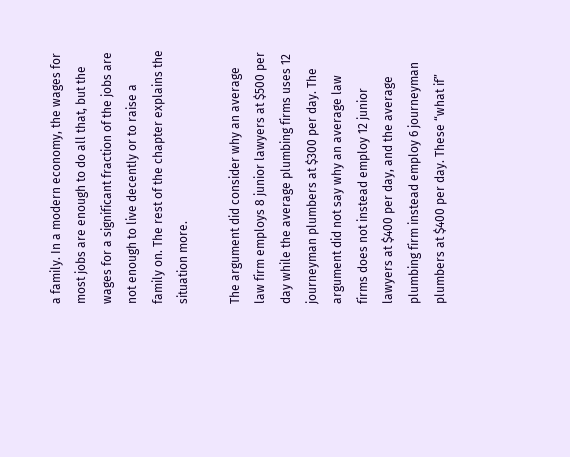a family. In a modern economy, the wages for most jobs are enough to do all that, but the wages for a significant fraction of the jobs are not enough to live decently or to raise a family on. The rest of the chapter explains the situation more.

The argument did consider why an average law firm employs 8 junior lawyers at $500 per day while the average plumbing firms uses 12 journeyman plumbers at $300 per day. The argument did not say why an average law firms does not instead employ 12 junior lawyers at $400 per day, and the average plumbing firm instead employ 6 journeyman plumbers at $400 per day. These “what if”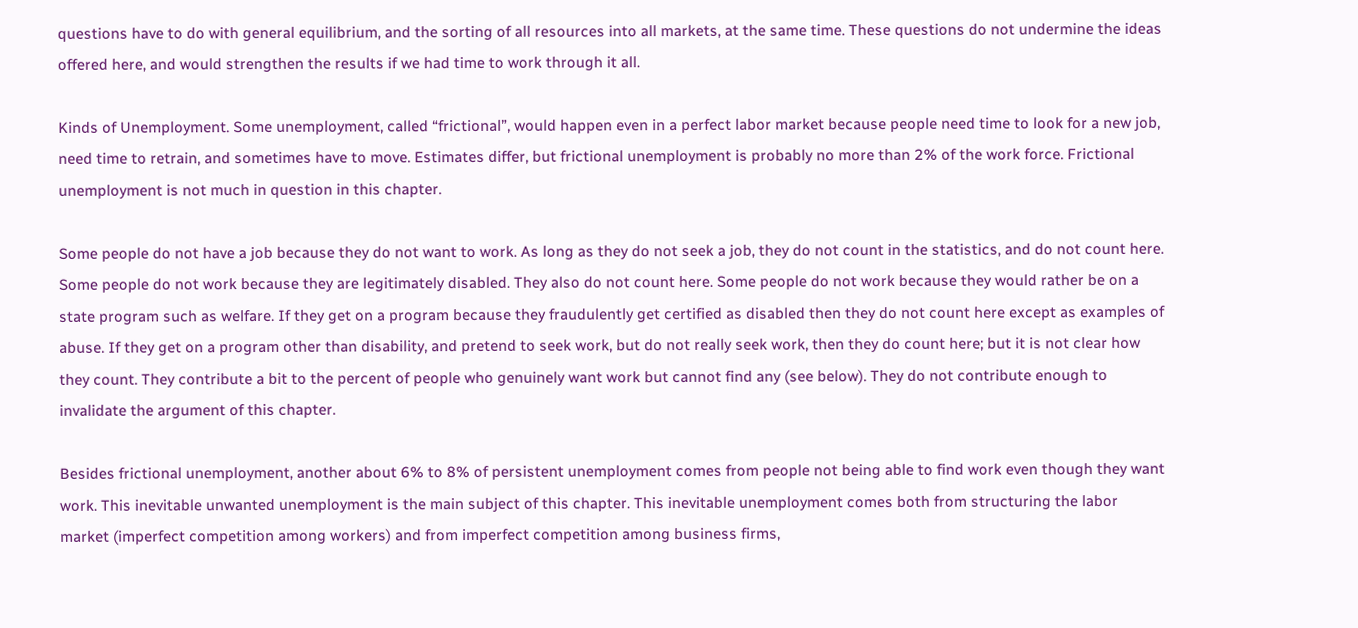questions have to do with general equilibrium, and the sorting of all resources into all markets, at the same time. These questions do not undermine the ideas offered here, and would strengthen the results if we had time to work through it all.

Kinds of Unemployment. Some unemployment, called “frictional”, would happen even in a perfect labor market because people need time to look for a new job, need time to retrain, and sometimes have to move. Estimates differ, but frictional unemployment is probably no more than 2% of the work force. Frictional unemployment is not much in question in this chapter.

Some people do not have a job because they do not want to work. As long as they do not seek a job, they do not count in the statistics, and do not count here. Some people do not work because they are legitimately disabled. They also do not count here. Some people do not work because they would rather be on a state program such as welfare. If they get on a program because they fraudulently get certified as disabled then they do not count here except as examples of abuse. If they get on a program other than disability, and pretend to seek work, but do not really seek work, then they do count here; but it is not clear how they count. They contribute a bit to the percent of people who genuinely want work but cannot find any (see below). They do not contribute enough to invalidate the argument of this chapter.

Besides frictional unemployment, another about 6% to 8% of persistent unemployment comes from people not being able to find work even though they want work. This inevitable unwanted unemployment is the main subject of this chapter. This inevitable unemployment comes both from structuring the labor market (imperfect competition among workers) and from imperfect competition among business firms,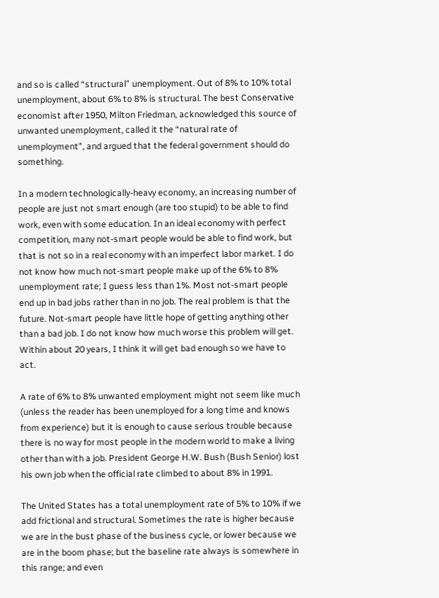and so is called “structural” unemployment. Out of 8% to 10% total unemployment, about 6% to 8% is structural. The best Conservative economist after 1950, Milton Friedman, acknowledged this source of unwanted unemployment, called it the “natural rate of unemployment”, and argued that the federal government should do something.

In a modern technologically-heavy economy, an increasing number of people are just not smart enough (are too stupid) to be able to find work, even with some education. In an ideal economy with perfect competition, many not-smart people would be able to find work, but that is not so in a real economy with an imperfect labor market. I do not know how much not-smart people make up of the 6% to 8% unemployment rate; I guess less than 1%. Most not-smart people end up in bad jobs rather than in no job. The real problem is that the future. Not-smart people have little hope of getting anything other than a bad job. I do not know how much worse this problem will get. Within about 20 years, I think it will get bad enough so we have to act.

A rate of 6% to 8% unwanted employment might not seem like much (unless the reader has been unemployed for a long time and knows from experience) but it is enough to cause serious trouble because there is no way for most people in the modern world to make a living other than with a job. President George H.W. Bush (Bush Senior) lost his own job when the official rate climbed to about 8% in 1991.

The United States has a total unemployment rate of 5% to 10% if we add frictional and structural. Sometimes the rate is higher because we are in the bust phase of the business cycle, or lower because we are in the boom phase; but the baseline rate always is somewhere in this range; and even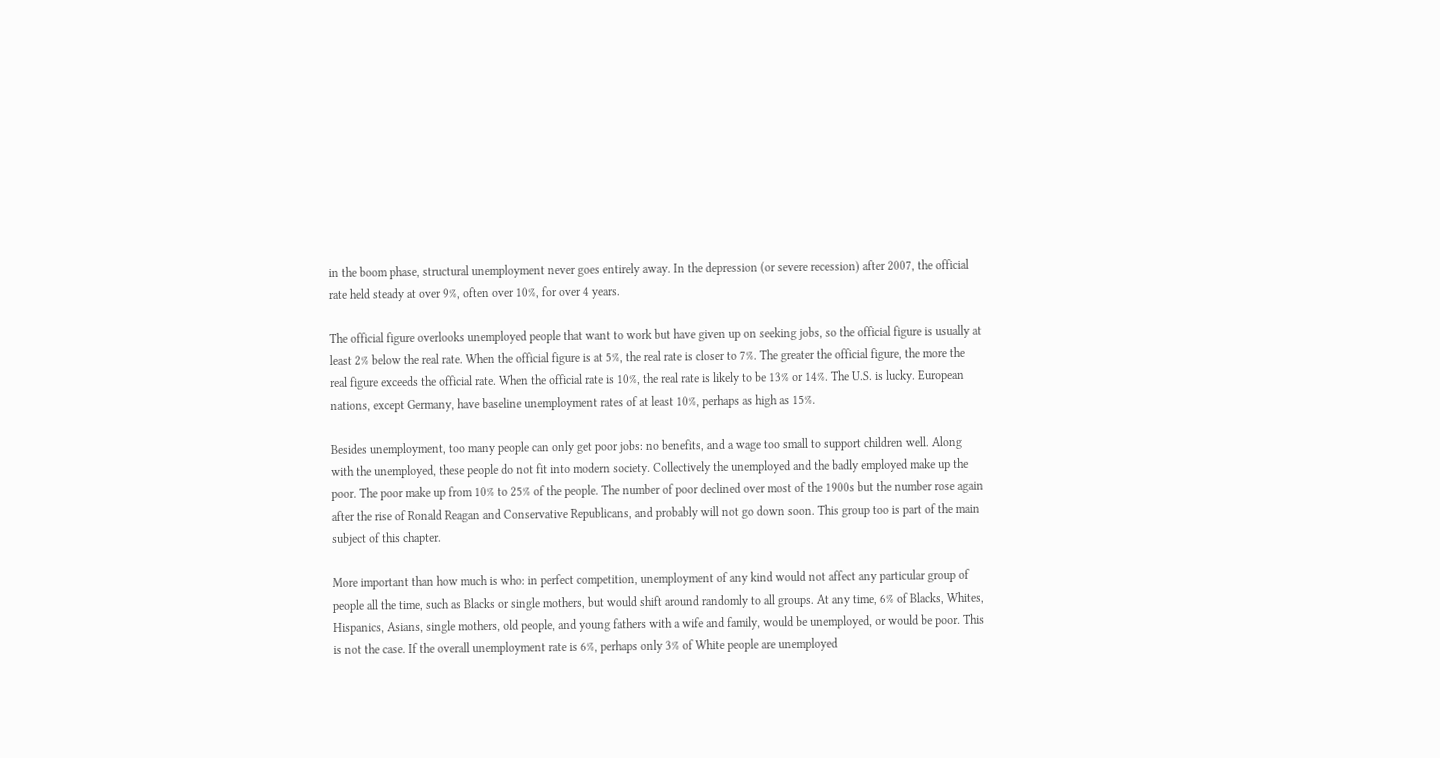in the boom phase, structural unemployment never goes entirely away. In the depression (or severe recession) after 2007, the official rate held steady at over 9%, often over 10%, for over 4 years.

The official figure overlooks unemployed people that want to work but have given up on seeking jobs, so the official figure is usually at least 2% below the real rate. When the official figure is at 5%, the real rate is closer to 7%. The greater the official figure, the more the real figure exceeds the official rate. When the official rate is 10%, the real rate is likely to be 13% or 14%. The U.S. is lucky. European nations, except Germany, have baseline unemployment rates of at least 10%, perhaps as high as 15%.

Besides unemployment, too many people can only get poor jobs: no benefits, and a wage too small to support children well. Along with the unemployed, these people do not fit into modern society. Collectively the unemployed and the badly employed make up the poor. The poor make up from 10% to 25% of the people. The number of poor declined over most of the 1900s but the number rose again after the rise of Ronald Reagan and Conservative Republicans, and probably will not go down soon. This group too is part of the main subject of this chapter.

More important than how much is who: in perfect competition, unemployment of any kind would not affect any particular group of people all the time, such as Blacks or single mothers, but would shift around randomly to all groups. At any time, 6% of Blacks, Whites, Hispanics, Asians, single mothers, old people, and young fathers with a wife and family, would be unemployed, or would be poor. This is not the case. If the overall unemployment rate is 6%, perhaps only 3% of White people are unemployed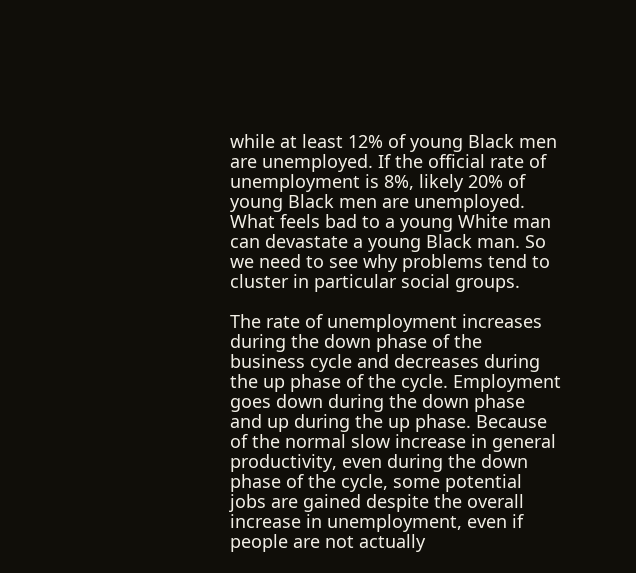while at least 12% of young Black men are unemployed. If the official rate of unemployment is 8%, likely 20% of young Black men are unemployed. What feels bad to a young White man can devastate a young Black man. So we need to see why problems tend to cluster in particular social groups.

The rate of unemployment increases during the down phase of the business cycle and decreases during the up phase of the cycle. Employment goes down during the down phase and up during the up phase. Because of the normal slow increase in general productivity, even during the down phase of the cycle, some potential jobs are gained despite the overall increase in unemployment, even if people are not actually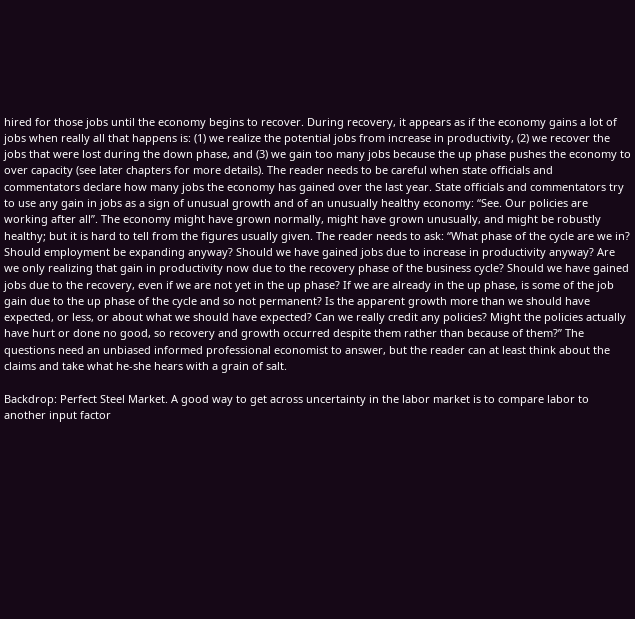hired for those jobs until the economy begins to recover. During recovery, it appears as if the economy gains a lot of jobs when really all that happens is: (1) we realize the potential jobs from increase in productivity, (2) we recover the jobs that were lost during the down phase, and (3) we gain too many jobs because the up phase pushes the economy to over capacity (see later chapters for more details). The reader needs to be careful when state officials and commentators declare how many jobs the economy has gained over the last year. State officials and commentators try to use any gain in jobs as a sign of unusual growth and of an unusually healthy economy: “See. Our policies are working after all”. The economy might have grown normally, might have grown unusually, and might be robustly healthy; but it is hard to tell from the figures usually given. The reader needs to ask: “What phase of the cycle are we in? Should employment be expanding anyway? Should we have gained jobs due to increase in productivity anyway? Are we only realizing that gain in productivity now due to the recovery phase of the business cycle? Should we have gained jobs due to the recovery, even if we are not yet in the up phase? If we are already in the up phase, is some of the job gain due to the up phase of the cycle and so not permanent? Is the apparent growth more than we should have expected, or less, or about what we should have expected? Can we really credit any policies? Might the policies actually have hurt or done no good, so recovery and growth occurred despite them rather than because of them?” The questions need an unbiased informed professional economist to answer, but the reader can at least think about the claims and take what he-she hears with a grain of salt.

Backdrop: Perfect Steel Market. A good way to get across uncertainty in the labor market is to compare labor to another input factor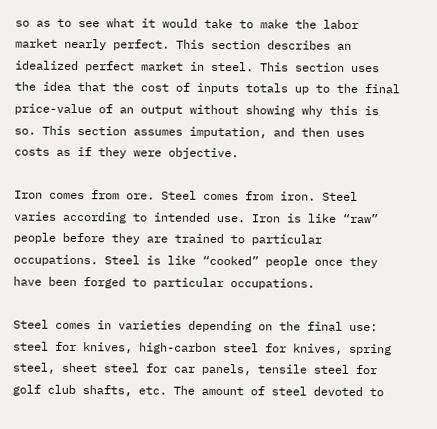so as to see what it would take to make the labor market nearly perfect. This section describes an idealized perfect market in steel. This section uses the idea that the cost of inputs totals up to the final price-value of an output without showing why this is so. This section assumes imputation, and then uses costs as if they were objective.

Iron comes from ore. Steel comes from iron. Steel varies according to intended use. Iron is like “raw” people before they are trained to particular occupations. Steel is like “cooked” people once they have been forged to particular occupations.

Steel comes in varieties depending on the final use: steel for knives, high-carbon steel for knives, spring steel, sheet steel for car panels, tensile steel for golf club shafts, etc. The amount of steel devoted to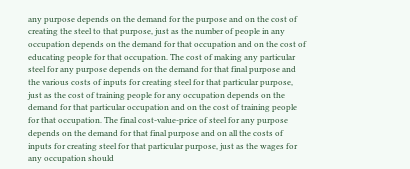any purpose depends on the demand for the purpose and on the cost of creating the steel to that purpose, just as the number of people in any occupation depends on the demand for that occupation and on the cost of educating people for that occupation. The cost of making any particular steel for any purpose depends on the demand for that final purpose and the various costs of inputs for creating steel for that particular purpose, just as the cost of training people for any occupation depends on the demand for that particular occupation and on the cost of training people for that occupation. The final cost-value-price of steel for any purpose depends on the demand for that final purpose and on all the costs of inputs for creating steel for that particular purpose, just as the wages for any occupation should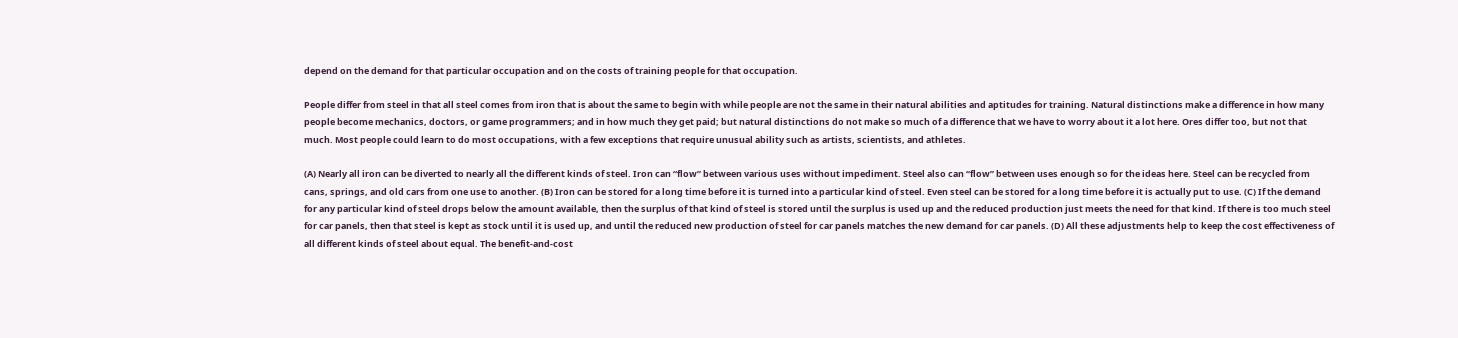depend on the demand for that particular occupation and on the costs of training people for that occupation.

People differ from steel in that all steel comes from iron that is about the same to begin with while people are not the same in their natural abilities and aptitudes for training. Natural distinctions make a difference in how many people become mechanics, doctors, or game programmers; and in how much they get paid; but natural distinctions do not make so much of a difference that we have to worry about it a lot here. Ores differ too, but not that much. Most people could learn to do most occupations, with a few exceptions that require unusual ability such as artists, scientists, and athletes.

(A) Nearly all iron can be diverted to nearly all the different kinds of steel. Iron can “flow” between various uses without impediment. Steel also can “flow” between uses enough so for the ideas here. Steel can be recycled from cans, springs, and old cars from one use to another. (B) Iron can be stored for a long time before it is turned into a particular kind of steel. Even steel can be stored for a long time before it is actually put to use. (C) If the demand for any particular kind of steel drops below the amount available, then the surplus of that kind of steel is stored until the surplus is used up and the reduced production just meets the need for that kind. If there is too much steel for car panels, then that steel is kept as stock until it is used up, and until the reduced new production of steel for car panels matches the new demand for car panels. (D) All these adjustments help to keep the cost effectiveness of all different kinds of steel about equal. The benefit-and-cost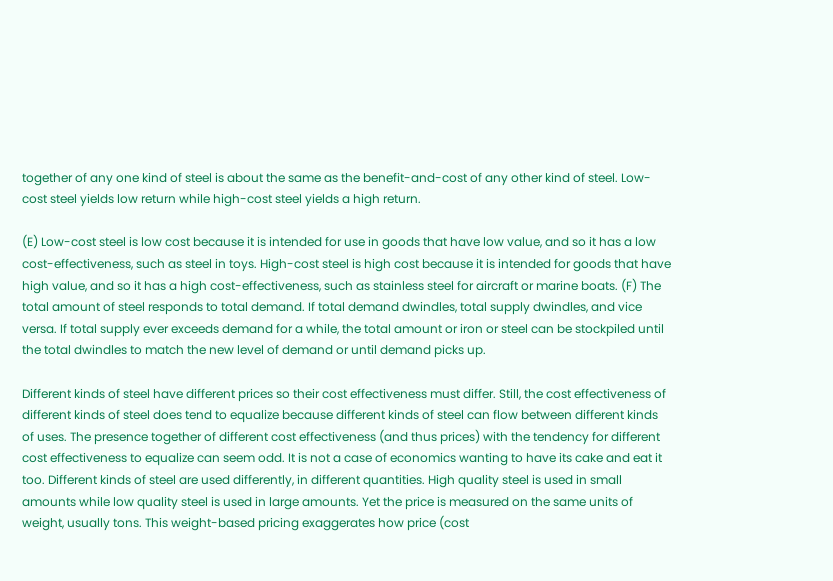together of any one kind of steel is about the same as the benefit-and-cost of any other kind of steel. Low-cost steel yields low return while high-cost steel yields a high return.

(E) Low-cost steel is low cost because it is intended for use in goods that have low value, and so it has a low cost-effectiveness, such as steel in toys. High-cost steel is high cost because it is intended for goods that have high value, and so it has a high cost-effectiveness, such as stainless steel for aircraft or marine boats. (F) The total amount of steel responds to total demand. If total demand dwindles, total supply dwindles, and vice versa. If total supply ever exceeds demand for a while, the total amount or iron or steel can be stockpiled until the total dwindles to match the new level of demand or until demand picks up.

Different kinds of steel have different prices so their cost effectiveness must differ. Still, the cost effectiveness of different kinds of steel does tend to equalize because different kinds of steel can flow between different kinds of uses. The presence together of different cost effectiveness (and thus prices) with the tendency for different cost effectiveness to equalize can seem odd. It is not a case of economics wanting to have its cake and eat it too. Different kinds of steel are used differently, in different quantities. High quality steel is used in small amounts while low quality steel is used in large amounts. Yet the price is measured on the same units of weight, usually tons. This weight-based pricing exaggerates how price (cost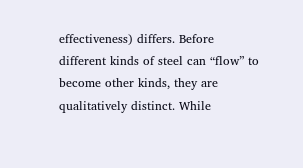effectiveness) differs. Before different kinds of steel can “flow” to become other kinds, they are qualitatively distinct. While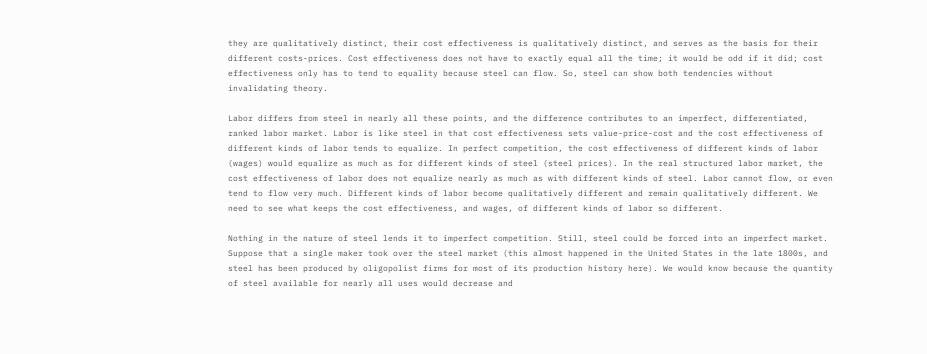they are qualitatively distinct, their cost effectiveness is qualitatively distinct, and serves as the basis for their different costs-prices. Cost effectiveness does not have to exactly equal all the time; it would be odd if it did; cost effectiveness only has to tend to equality because steel can flow. So, steel can show both tendencies without invalidating theory.

Labor differs from steel in nearly all these points, and the difference contributes to an imperfect, differentiated, ranked labor market. Labor is like steel in that cost effectiveness sets value-price-cost and the cost effectiveness of different kinds of labor tends to equalize. In perfect competition, the cost effectiveness of different kinds of labor (wages) would equalize as much as for different kinds of steel (steel prices). In the real structured labor market, the cost effectiveness of labor does not equalize nearly as much as with different kinds of steel. Labor cannot flow, or even tend to flow very much. Different kinds of labor become qualitatively different and remain qualitatively different. We need to see what keeps the cost effectiveness, and wages, of different kinds of labor so different.

Nothing in the nature of steel lends it to imperfect competition. Still, steel could be forced into an imperfect market. Suppose that a single maker took over the steel market (this almost happened in the United States in the late 1800s, and steel has been produced by oligopolist firms for most of its production history here). We would know because the quantity of steel available for nearly all uses would decrease and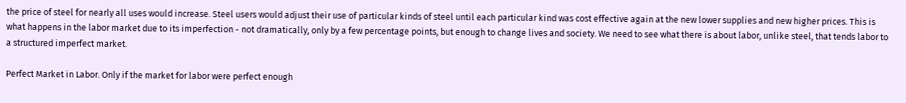the price of steel for nearly all uses would increase. Steel users would adjust their use of particular kinds of steel until each particular kind was cost effective again at the new lower supplies and new higher prices. This is what happens in the labor market due to its imperfection - not dramatically, only by a few percentage points, but enough to change lives and society. We need to see what there is about labor, unlike steel, that tends labor to a structured imperfect market.

Perfect Market in Labor. Only if the market for labor were perfect enough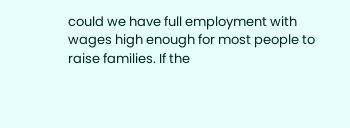could we have full employment with wages high enough for most people to raise families. If the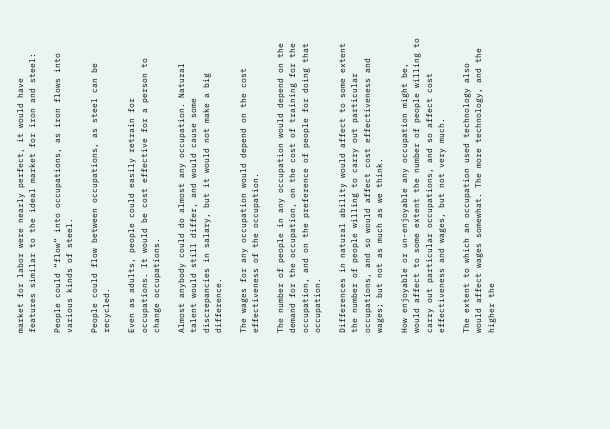market for labor were nearly perfect, it would have features similar to the ideal market for iron and steel:

People could “flow” into occupations, as iron flows into various kinds of steel.

People could flow between occupations, as steel can be recycled.

Even as adults, people could easily retrain for occupations. It would be cost effective for a person to change occupations.

Almost anybody could do almost any occupation. Natural talent would still differ, and would cause some discrepancies in salary, but it would not make a big difference.

The wages for any occupation would depend on the cost effectiveness of the occupation.

The number of people in any occupation would depend on the demand for the occupation, on the cost of training for the occupation, and on the preference of people for doing that occupation.

Differences in natural ability would affect to some extent the number of people willing to carry out particular occupations, and so would affect cost effectiveness and wages; but not as much as we think.

How enjoyable or un-enjoyable any occupation might be, would affect to some extent the number of people willing to carry out particular occupations, and so affect cost effectiveness and wages, but not very much.

The extent to which an occupation used technology also would affect wages somewhat. The more technology, and the higher the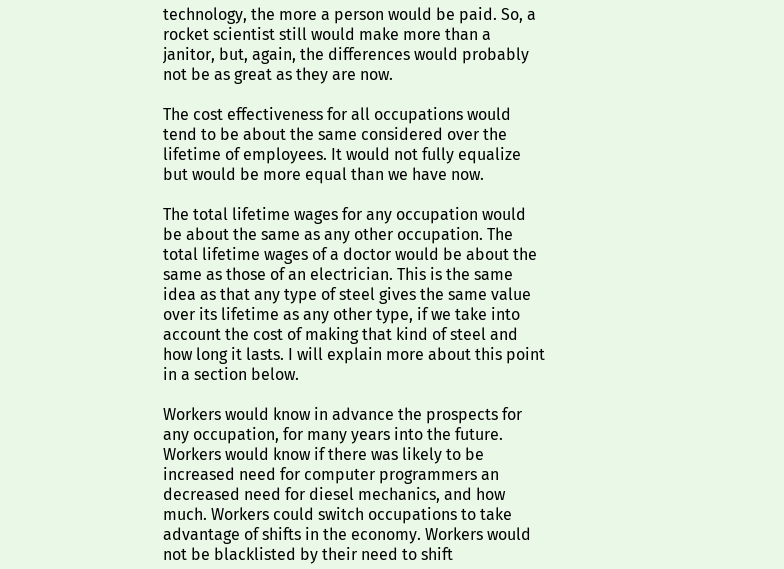technology, the more a person would be paid. So, a rocket scientist still would make more than a janitor, but, again, the differences would probably not be as great as they are now.

The cost effectiveness for all occupations would tend to be about the same considered over the lifetime of employees. It would not fully equalize but would be more equal than we have now.

The total lifetime wages for any occupation would be about the same as any other occupation. The total lifetime wages of a doctor would be about the same as those of an electrician. This is the same idea as that any type of steel gives the same value over its lifetime as any other type, if we take into account the cost of making that kind of steel and how long it lasts. I will explain more about this point in a section below.

Workers would know in advance the prospects for any occupation, for many years into the future. Workers would know if there was likely to be increased need for computer programmers an decreased need for diesel mechanics, and how much. Workers could switch occupations to take advantage of shifts in the economy. Workers would not be blacklisted by their need to shift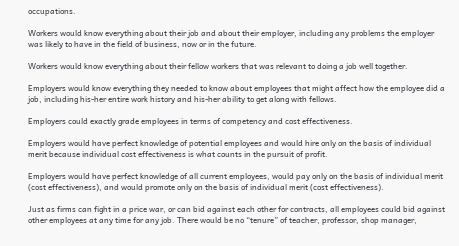occupations.

Workers would know everything about their job and about their employer, including any problems the employer was likely to have in the field of business, now or in the future.

Workers would know everything about their fellow workers that was relevant to doing a job well together.

Employers would know everything they needed to know about employees that might affect how the employee did a job, including his-her entire work history and his-her ability to get along with fellows.

Employers could exactly grade employees in terms of competency and cost effectiveness.

Employers would have perfect knowledge of potential employees and would hire only on the basis of individual merit because individual cost effectiveness is what counts in the pursuit of profit.

Employers would have perfect knowledge of all current employees, would pay only on the basis of individual merit (cost effectiveness), and would promote only on the basis of individual merit (cost effectiveness).

Just as firms can fight in a price war, or can bid against each other for contracts, all employees could bid against other employees at any time for any job. There would be no “tenure” of teacher, professor, shop manager,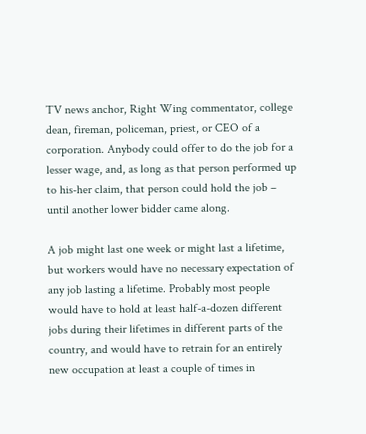TV news anchor, Right Wing commentator, college dean, fireman, policeman, priest, or CEO of a corporation. Anybody could offer to do the job for a lesser wage, and, as long as that person performed up to his-her claim, that person could hold the job – until another lower bidder came along.

A job might last one week or might last a lifetime, but workers would have no necessary expectation of any job lasting a lifetime. Probably most people would have to hold at least half-a-dozen different jobs during their lifetimes in different parts of the country, and would have to retrain for an entirely new occupation at least a couple of times in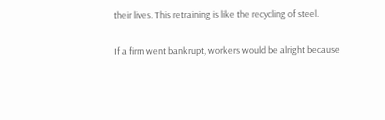their lives. This retraining is like the recycling of steel.

If a firm went bankrupt, workers would be alright because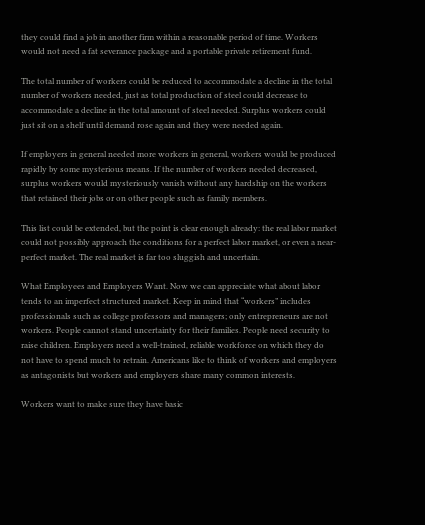they could find a job in another firm within a reasonable period of time. Workers would not need a fat severance package and a portable private retirement fund.

The total number of workers could be reduced to accommodate a decline in the total number of workers needed, just as total production of steel could decrease to accommodate a decline in the total amount of steel needed. Surplus workers could just sit on a shelf until demand rose again and they were needed again.

If employers in general needed more workers in general, workers would be produced rapidly by some mysterious means. If the number of workers needed decreased, surplus workers would mysteriously vanish without any hardship on the workers that retained their jobs or on other people such as family members.

This list could be extended, but the point is clear enough already: the real labor market could not possibly approach the conditions for a perfect labor market, or even a near-perfect market. The real market is far too sluggish and uncertain.

What Employees and Employers Want. Now we can appreciate what about labor tends to an imperfect structured market. Keep in mind that “workers” includes professionals such as college professors and managers; only entrepreneurs are not workers. People cannot stand uncertainty for their families. People need security to raise children. Employers need a well-trained, reliable workforce on which they do not have to spend much to retrain. Americans like to think of workers and employers as antagonists but workers and employers share many common interests.

Workers want to make sure they have basic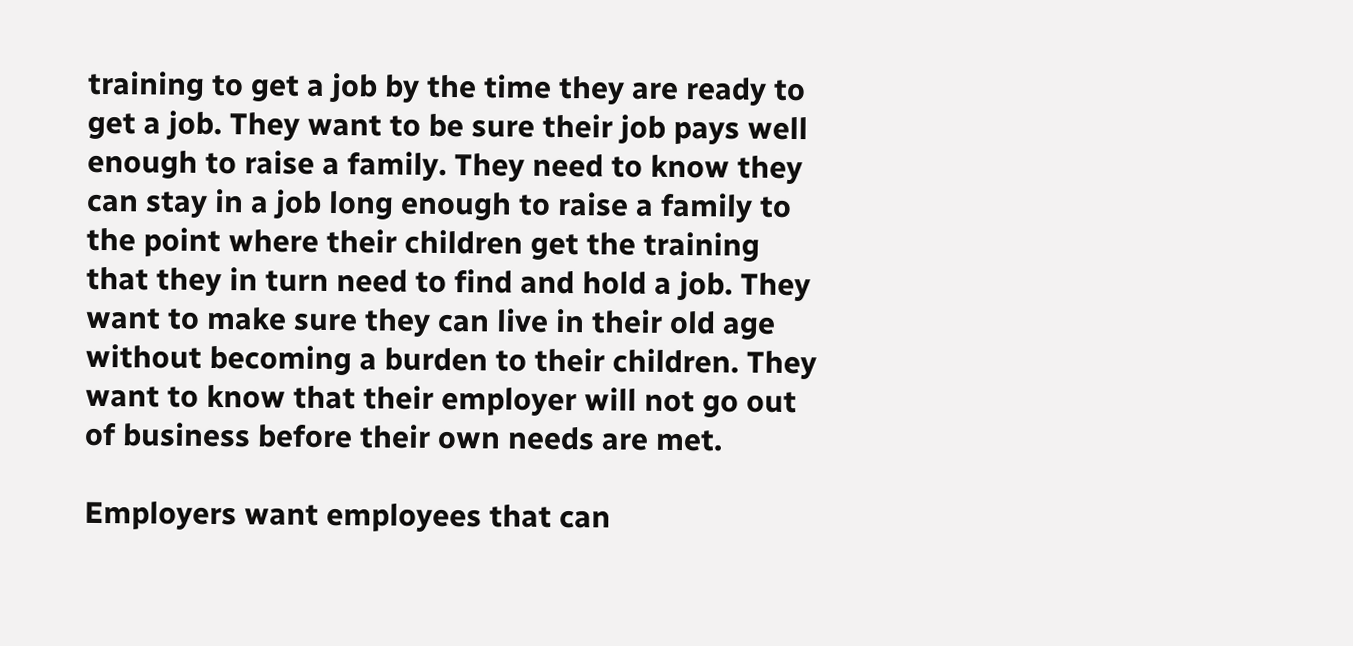training to get a job by the time they are ready to get a job. They want to be sure their job pays well enough to raise a family. They need to know they can stay in a job long enough to raise a family to the point where their children get the training that they in turn need to find and hold a job. They want to make sure they can live in their old age without becoming a burden to their children. They want to know that their employer will not go out of business before their own needs are met.

Employers want employees that can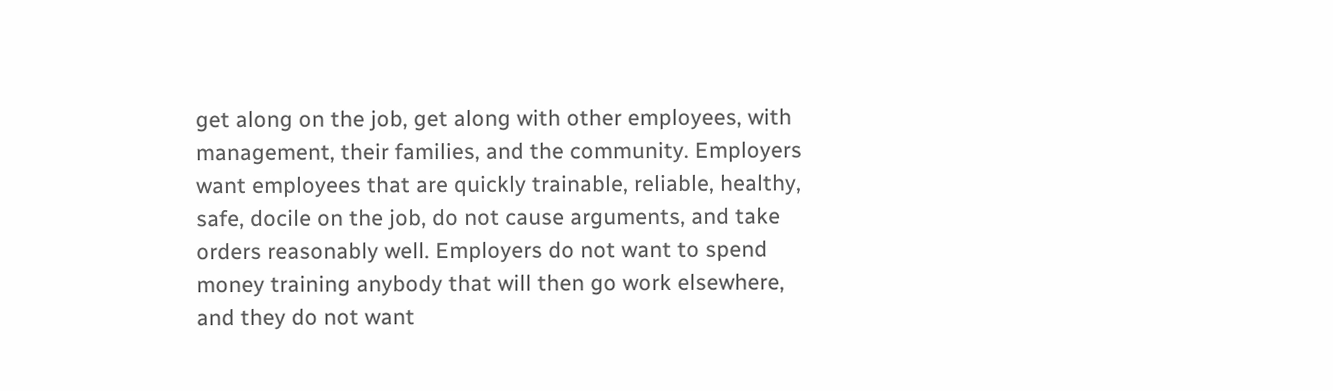get along on the job, get along with other employees, with management, their families, and the community. Employers want employees that are quickly trainable, reliable, healthy, safe, docile on the job, do not cause arguments, and take orders reasonably well. Employers do not want to spend money training anybody that will then go work elsewhere, and they do not want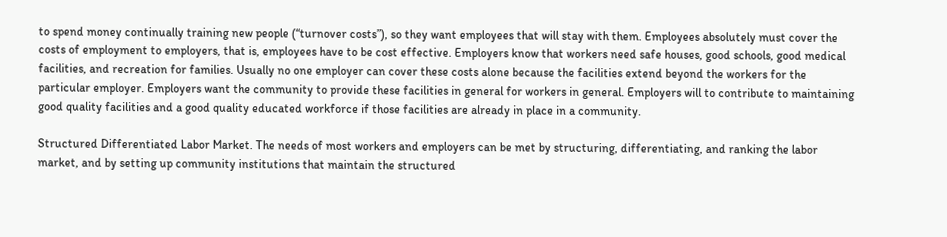to spend money continually training new people (“turnover costs”), so they want employees that will stay with them. Employees absolutely must cover the costs of employment to employers, that is, employees have to be cost effective. Employers know that workers need safe houses, good schools, good medical facilities, and recreation for families. Usually no one employer can cover these costs alone because the facilities extend beyond the workers for the particular employer. Employers want the community to provide these facilities in general for workers in general. Employers will to contribute to maintaining good quality facilities and a good quality educated workforce if those facilities are already in place in a community.

Structured Differentiated Labor Market. The needs of most workers and employers can be met by structuring, differentiating, and ranking the labor market, and by setting up community institutions that maintain the structured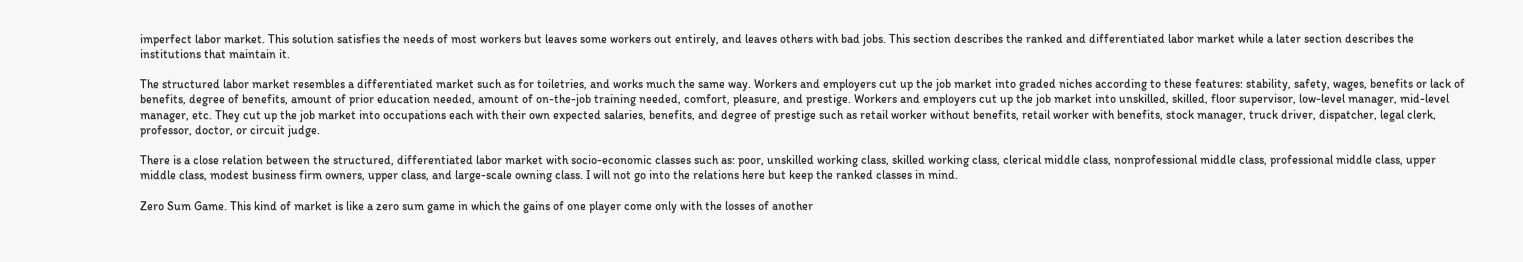imperfect labor market. This solution satisfies the needs of most workers but leaves some workers out entirely, and leaves others with bad jobs. This section describes the ranked and differentiated labor market while a later section describes the institutions that maintain it.

The structured labor market resembles a differentiated market such as for toiletries, and works much the same way. Workers and employers cut up the job market into graded niches according to these features: stability, safety, wages, benefits or lack of benefits, degree of benefits, amount of prior education needed, amount of on-the-job training needed, comfort, pleasure, and prestige. Workers and employers cut up the job market into unskilled, skilled, floor supervisor, low-level manager, mid-level manager, etc. They cut up the job market into occupations each with their own expected salaries, benefits, and degree of prestige such as retail worker without benefits, retail worker with benefits, stock manager, truck driver, dispatcher, legal clerk, professor, doctor, or circuit judge.

There is a close relation between the structured, differentiated labor market with socio-economic classes such as: poor, unskilled working class, skilled working class, clerical middle class, nonprofessional middle class, professional middle class, upper middle class, modest business firm owners, upper class, and large-scale owning class. I will not go into the relations here but keep the ranked classes in mind.

Zero Sum Game. This kind of market is like a zero sum game in which the gains of one player come only with the losses of another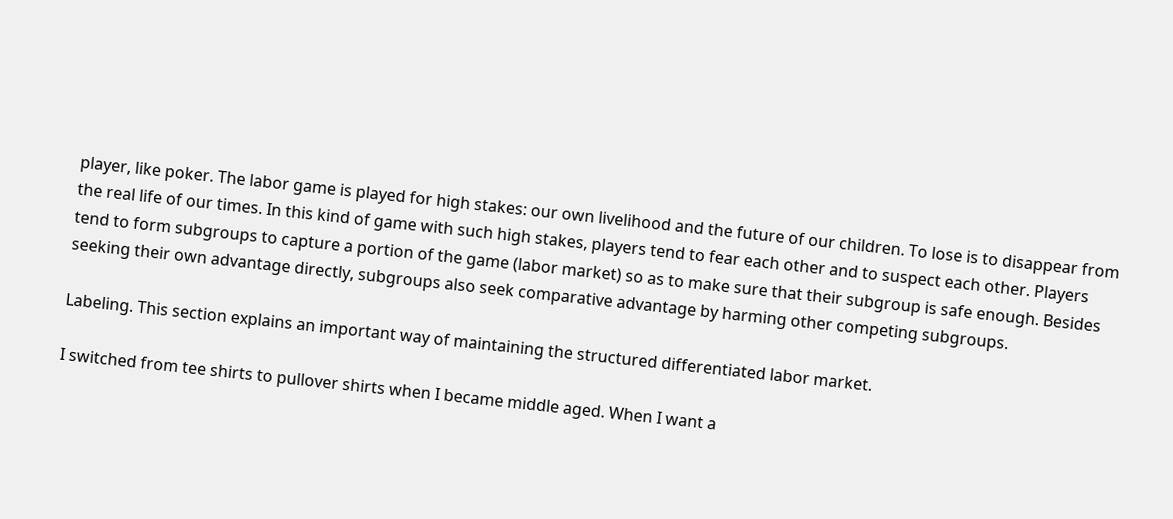player, like poker. The labor game is played for high stakes: our own livelihood and the future of our children. To lose is to disappear from the real life of our times. In this kind of game with such high stakes, players tend to fear each other and to suspect each other. Players tend to form subgroups to capture a portion of the game (labor market) so as to make sure that their subgroup is safe enough. Besides seeking their own advantage directly, subgroups also seek comparative advantage by harming other competing subgroups.

Labeling. This section explains an important way of maintaining the structured differentiated labor market.

I switched from tee shirts to pullover shirts when I became middle aged. When I want a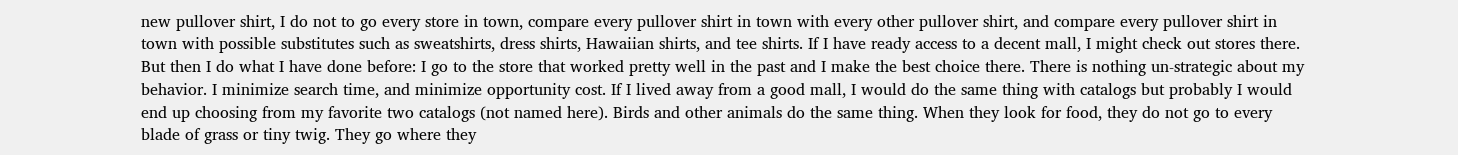new pullover shirt, I do not to go every store in town, compare every pullover shirt in town with every other pullover shirt, and compare every pullover shirt in town with possible substitutes such as sweatshirts, dress shirts, Hawaiian shirts, and tee shirts. If I have ready access to a decent mall, I might check out stores there. But then I do what I have done before: I go to the store that worked pretty well in the past and I make the best choice there. There is nothing un-strategic about my behavior. I minimize search time, and minimize opportunity cost. If I lived away from a good mall, I would do the same thing with catalogs but probably I would end up choosing from my favorite two catalogs (not named here). Birds and other animals do the same thing. When they look for food, they do not go to every blade of grass or tiny twig. They go where they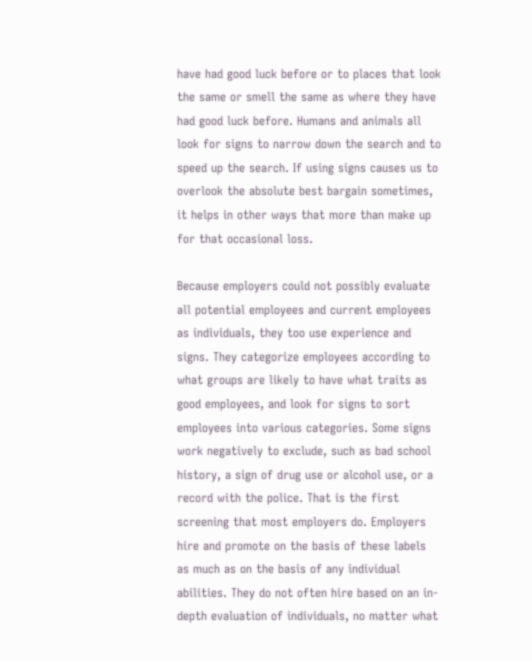have had good luck before or to places that look the same or smell the same as where they have had good luck before. Humans and animals all look for signs to narrow down the search and to speed up the search. If using signs causes us to overlook the absolute best bargain sometimes, it helps in other ways that more than make up for that occasional loss.

Because employers could not possibly evaluate all potential employees and current employees as individuals, they too use experience and signs. They categorize employees according to what groups are likely to have what traits as good employees, and look for signs to sort employees into various categories. Some signs work negatively to exclude, such as bad school history, a sign of drug use or alcohol use, or a record with the police. That is the first screening that most employers do. Employers hire and promote on the basis of these labels as much as on the basis of any individual abilities. They do not often hire based on an in-depth evaluation of individuals, no matter what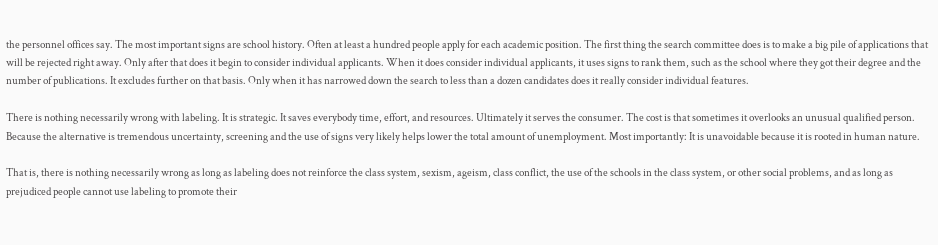the personnel offices say. The most important signs are school history. Often at least a hundred people apply for each academic position. The first thing the search committee does is to make a big pile of applications that will be rejected right away. Only after that does it begin to consider individual applicants. When it does consider individual applicants, it uses signs to rank them, such as the school where they got their degree and the number of publications. It excludes further on that basis. Only when it has narrowed down the search to less than a dozen candidates does it really consider individual features.

There is nothing necessarily wrong with labeling. It is strategic. It saves everybody time, effort, and resources. Ultimately it serves the consumer. The cost is that sometimes it overlooks an unusual qualified person. Because the alternative is tremendous uncertainty, screening and the use of signs very likely helps lower the total amount of unemployment. Most importantly: It is unavoidable because it is rooted in human nature.

That is, there is nothing necessarily wrong as long as labeling does not reinforce the class system, sexism, ageism, class conflict, the use of the schools in the class system, or other social problems, and as long as prejudiced people cannot use labeling to promote their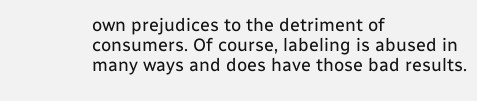own prejudices to the detriment of consumers. Of course, labeling is abused in many ways and does have those bad results.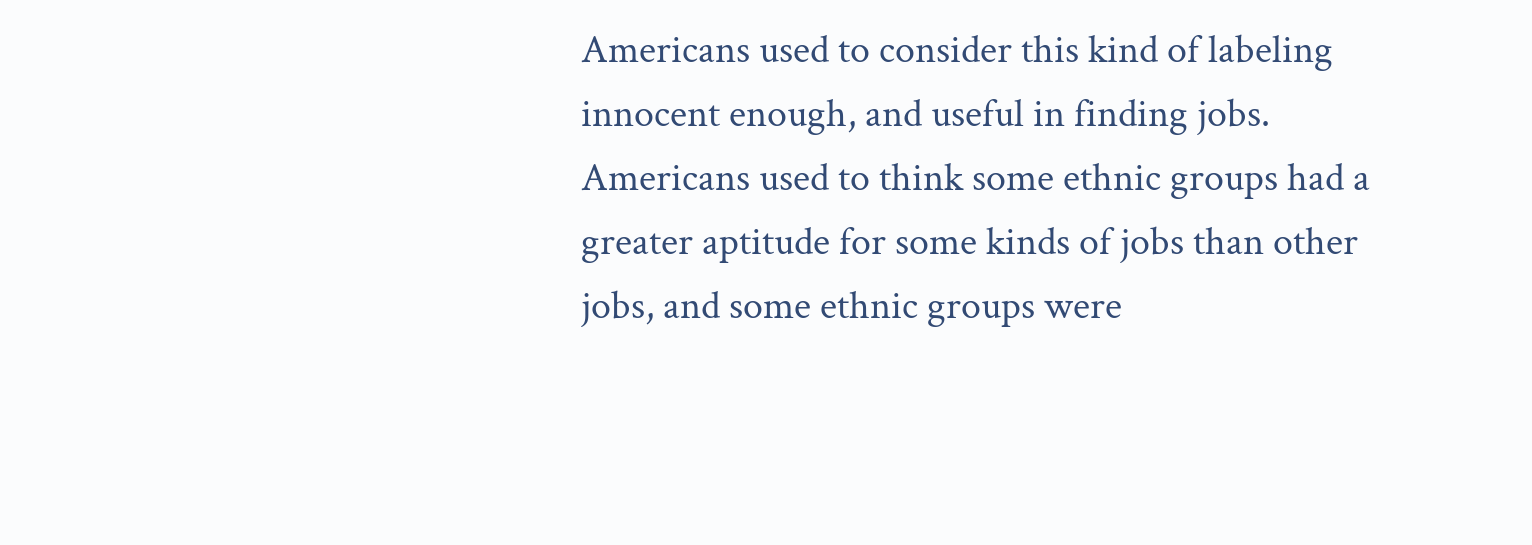Americans used to consider this kind of labeling innocent enough, and useful in finding jobs. Americans used to think some ethnic groups had a greater aptitude for some kinds of jobs than other jobs, and some ethnic groups were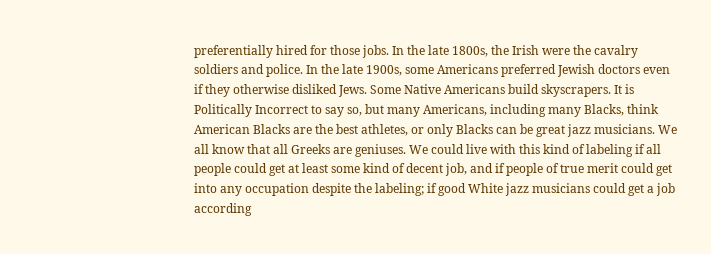preferentially hired for those jobs. In the late 1800s, the Irish were the cavalry soldiers and police. In the late 1900s, some Americans preferred Jewish doctors even if they otherwise disliked Jews. Some Native Americans build skyscrapers. It is Politically Incorrect to say so, but many Americans, including many Blacks, think American Blacks are the best athletes, or only Blacks can be great jazz musicians. We all know that all Greeks are geniuses. We could live with this kind of labeling if all people could get at least some kind of decent job, and if people of true merit could get into any occupation despite the labeling; if good White jazz musicians could get a job according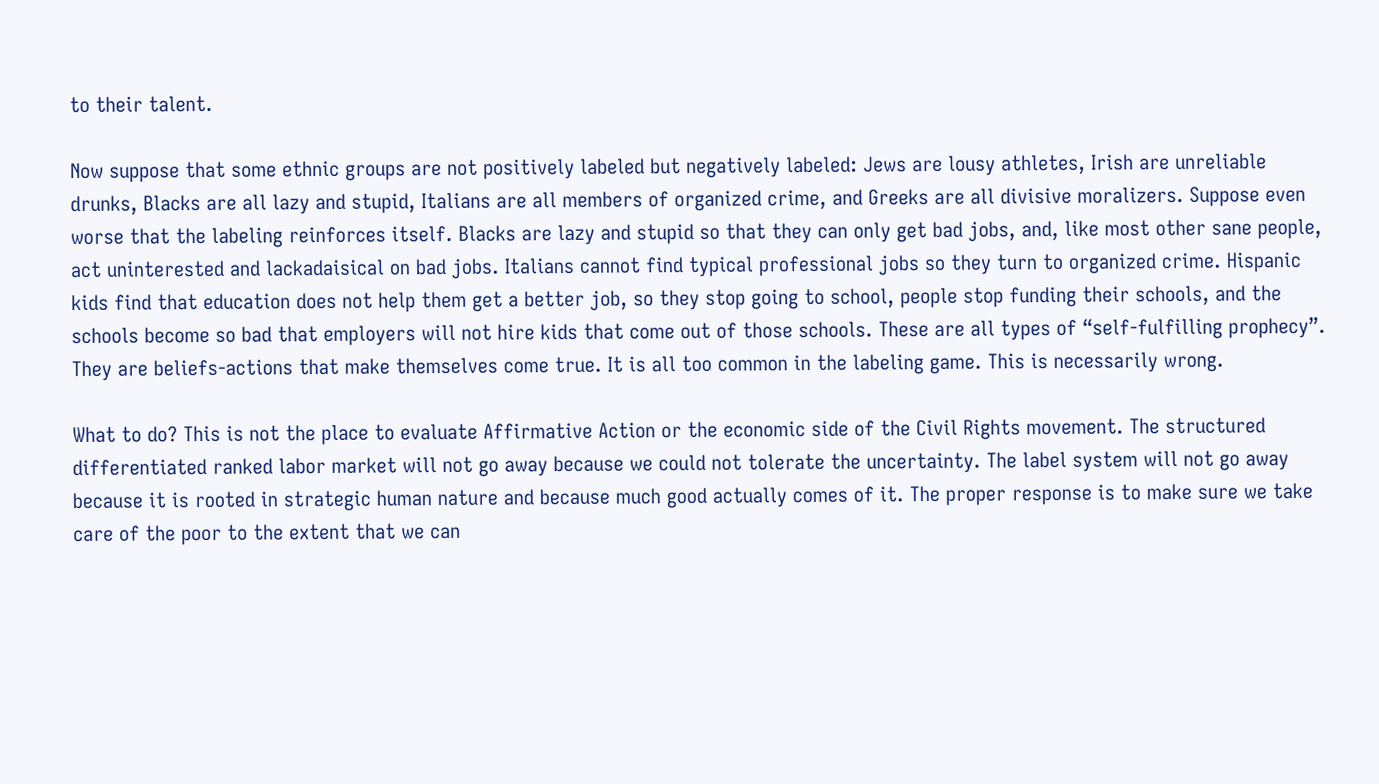to their talent.

Now suppose that some ethnic groups are not positively labeled but negatively labeled: Jews are lousy athletes, Irish are unreliable drunks, Blacks are all lazy and stupid, Italians are all members of organized crime, and Greeks are all divisive moralizers. Suppose even worse that the labeling reinforces itself. Blacks are lazy and stupid so that they can only get bad jobs, and, like most other sane people, act uninterested and lackadaisical on bad jobs. Italians cannot find typical professional jobs so they turn to organized crime. Hispanic kids find that education does not help them get a better job, so they stop going to school, people stop funding their schools, and the schools become so bad that employers will not hire kids that come out of those schools. These are all types of “self-fulfilling prophecy”. They are beliefs-actions that make themselves come true. It is all too common in the labeling game. This is necessarily wrong.

What to do? This is not the place to evaluate Affirmative Action or the economic side of the Civil Rights movement. The structured differentiated ranked labor market will not go away because we could not tolerate the uncertainty. The label system will not go away because it is rooted in strategic human nature and because much good actually comes of it. The proper response is to make sure we take care of the poor to the extent that we can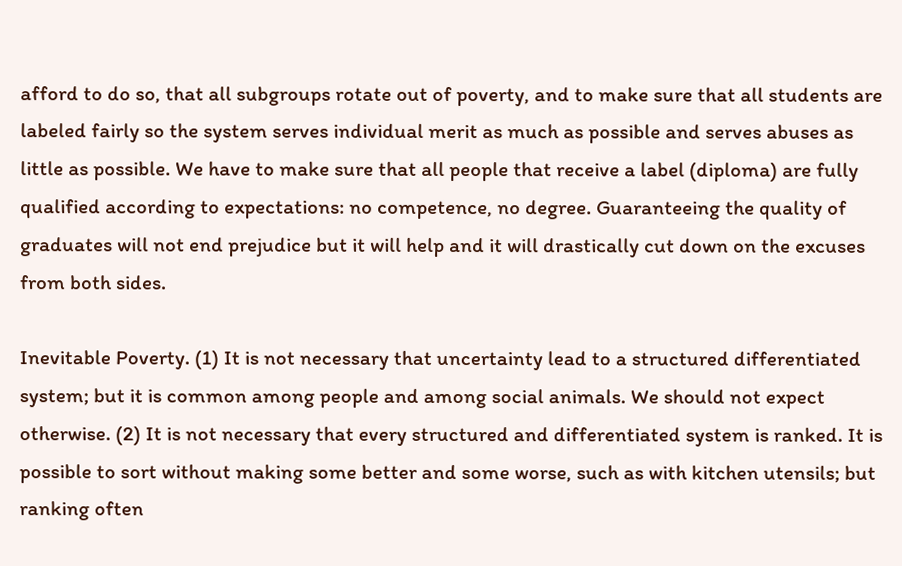afford to do so, that all subgroups rotate out of poverty, and to make sure that all students are labeled fairly so the system serves individual merit as much as possible and serves abuses as little as possible. We have to make sure that all people that receive a label (diploma) are fully qualified according to expectations: no competence, no degree. Guaranteeing the quality of graduates will not end prejudice but it will help and it will drastically cut down on the excuses from both sides.

Inevitable Poverty. (1) It is not necessary that uncertainty lead to a structured differentiated system; but it is common among people and among social animals. We should not expect otherwise. (2) It is not necessary that every structured and differentiated system is ranked. It is possible to sort without making some better and some worse, such as with kitchen utensils; but ranking often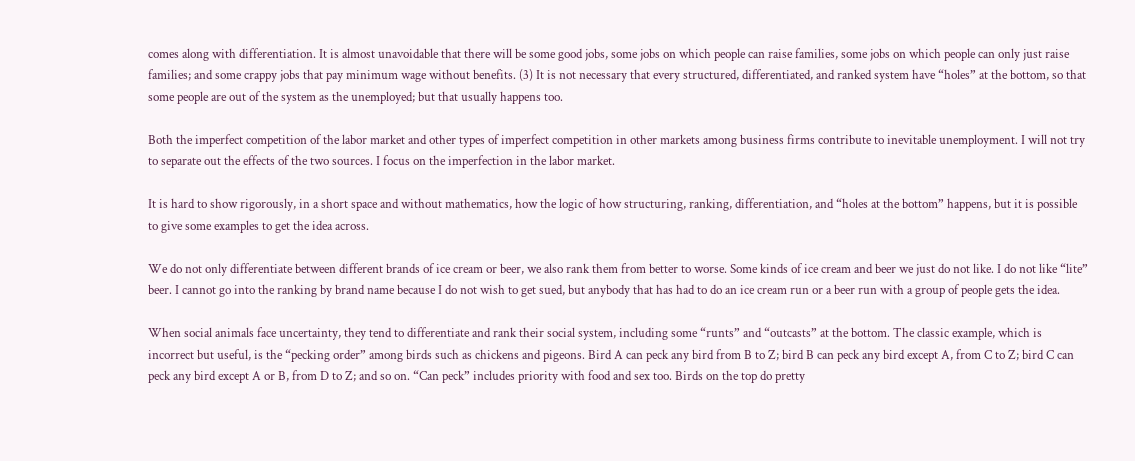comes along with differentiation. It is almost unavoidable that there will be some good jobs, some jobs on which people can raise families, some jobs on which people can only just raise families; and some crappy jobs that pay minimum wage without benefits. (3) It is not necessary that every structured, differentiated, and ranked system have “holes” at the bottom, so that some people are out of the system as the unemployed; but that usually happens too.

Both the imperfect competition of the labor market and other types of imperfect competition in other markets among business firms contribute to inevitable unemployment. I will not try to separate out the effects of the two sources. I focus on the imperfection in the labor market.

It is hard to show rigorously, in a short space and without mathematics, how the logic of how structuring, ranking, differentiation, and “holes at the bottom” happens, but it is possible to give some examples to get the idea across.

We do not only differentiate between different brands of ice cream or beer, we also rank them from better to worse. Some kinds of ice cream and beer we just do not like. I do not like “lite” beer. I cannot go into the ranking by brand name because I do not wish to get sued, but anybody that has had to do an ice cream run or a beer run with a group of people gets the idea.

When social animals face uncertainty, they tend to differentiate and rank their social system, including some “runts” and “outcasts” at the bottom. The classic example, which is incorrect but useful, is the “pecking order” among birds such as chickens and pigeons. Bird A can peck any bird from B to Z; bird B can peck any bird except A, from C to Z; bird C can peck any bird except A or B, from D to Z; and so on. “Can peck” includes priority with food and sex too. Birds on the top do pretty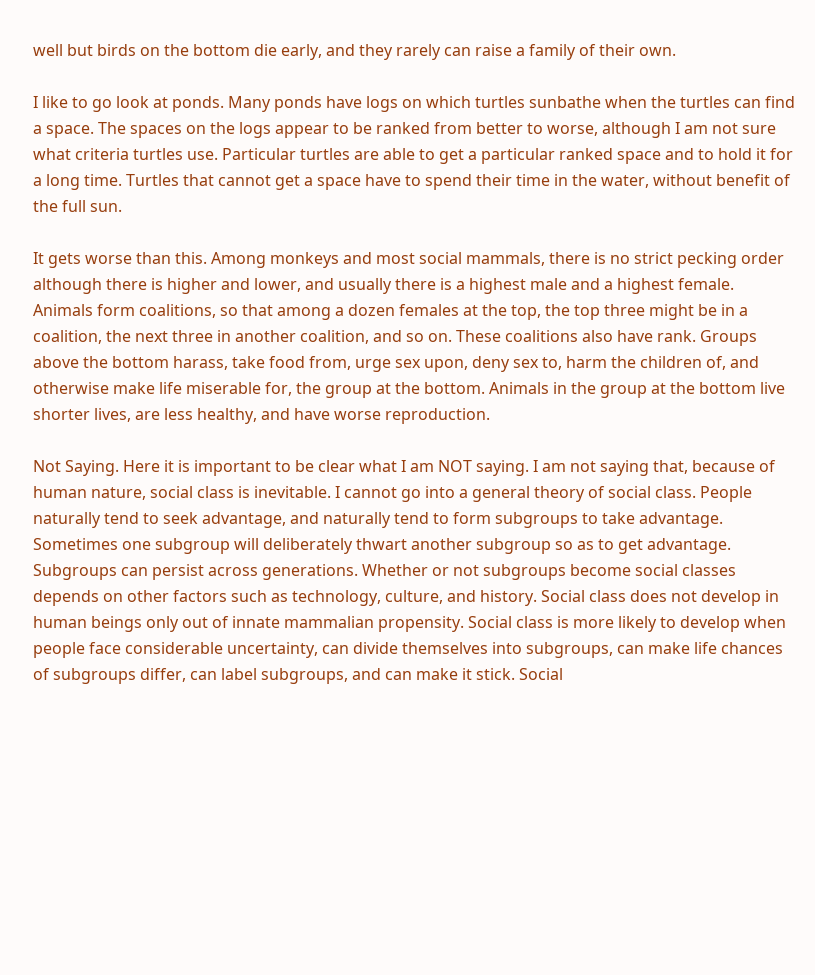well but birds on the bottom die early, and they rarely can raise a family of their own.

I like to go look at ponds. Many ponds have logs on which turtles sunbathe when the turtles can find a space. The spaces on the logs appear to be ranked from better to worse, although I am not sure what criteria turtles use. Particular turtles are able to get a particular ranked space and to hold it for a long time. Turtles that cannot get a space have to spend their time in the water, without benefit of the full sun.

It gets worse than this. Among monkeys and most social mammals, there is no strict pecking order although there is higher and lower, and usually there is a highest male and a highest female. Animals form coalitions, so that among a dozen females at the top, the top three might be in a coalition, the next three in another coalition, and so on. These coalitions also have rank. Groups above the bottom harass, take food from, urge sex upon, deny sex to, harm the children of, and otherwise make life miserable for, the group at the bottom. Animals in the group at the bottom live shorter lives, are less healthy, and have worse reproduction.

Not Saying. Here it is important to be clear what I am NOT saying. I am not saying that, because of human nature, social class is inevitable. I cannot go into a general theory of social class. People naturally tend to seek advantage, and naturally tend to form subgroups to take advantage. Sometimes one subgroup will deliberately thwart another subgroup so as to get advantage. Subgroups can persist across generations. Whether or not subgroups become social classes depends on other factors such as technology, culture, and history. Social class does not develop in human beings only out of innate mammalian propensity. Social class is more likely to develop when people face considerable uncertainty, can divide themselves into subgroups, can make life chances of subgroups differ, can label subgroups, and can make it stick. Social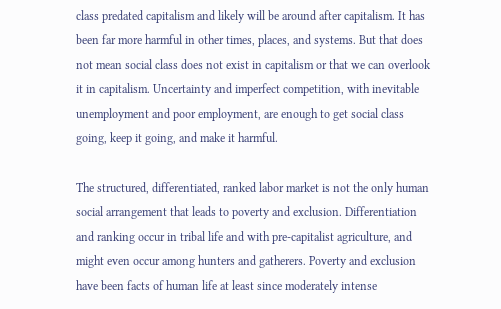class predated capitalism and likely will be around after capitalism. It has been far more harmful in other times, places, and systems. But that does not mean social class does not exist in capitalism or that we can overlook it in capitalism. Uncertainty and imperfect competition, with inevitable unemployment and poor employment, are enough to get social class going, keep it going, and make it harmful.

The structured, differentiated, ranked labor market is not the only human social arrangement that leads to poverty and exclusion. Differentiation and ranking occur in tribal life and with pre-capitalist agriculture, and might even occur among hunters and gatherers. Poverty and exclusion have been facts of human life at least since moderately intense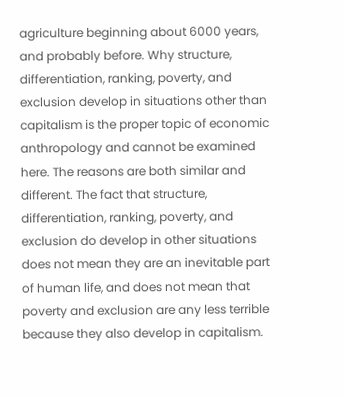agriculture beginning about 6000 years, and probably before. Why structure, differentiation, ranking, poverty, and exclusion develop in situations other than capitalism is the proper topic of economic anthropology and cannot be examined here. The reasons are both similar and different. The fact that structure, differentiation, ranking, poverty, and exclusion do develop in other situations does not mean they are an inevitable part of human life, and does not mean that poverty and exclusion are any less terrible because they also develop in capitalism.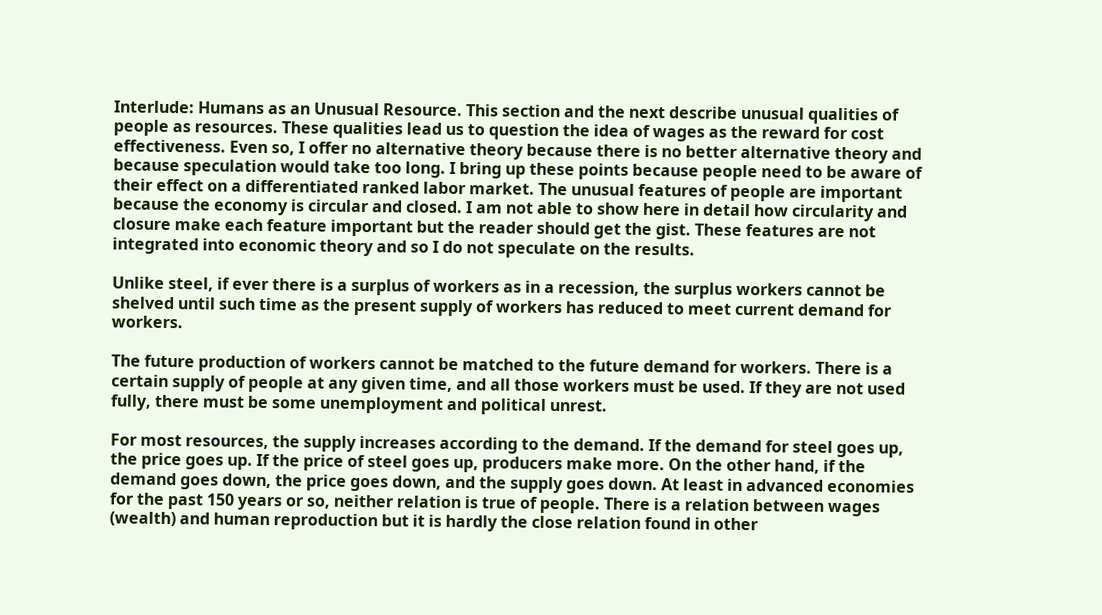Interlude: Humans as an Unusual Resource. This section and the next describe unusual qualities of people as resources. These qualities lead us to question the idea of wages as the reward for cost effectiveness. Even so, I offer no alternative theory because there is no better alternative theory and because speculation would take too long. I bring up these points because people need to be aware of their effect on a differentiated ranked labor market. The unusual features of people are important because the economy is circular and closed. I am not able to show here in detail how circularity and closure make each feature important but the reader should get the gist. These features are not integrated into economic theory and so I do not speculate on the results.

Unlike steel, if ever there is a surplus of workers as in a recession, the surplus workers cannot be shelved until such time as the present supply of workers has reduced to meet current demand for workers.

The future production of workers cannot be matched to the future demand for workers. There is a certain supply of people at any given time, and all those workers must be used. If they are not used fully, there must be some unemployment and political unrest.

For most resources, the supply increases according to the demand. If the demand for steel goes up, the price goes up. If the price of steel goes up, producers make more. On the other hand, if the demand goes down, the price goes down, and the supply goes down. At least in advanced economies for the past 150 years or so, neither relation is true of people. There is a relation between wages (wealth) and human reproduction but it is hardly the close relation found in other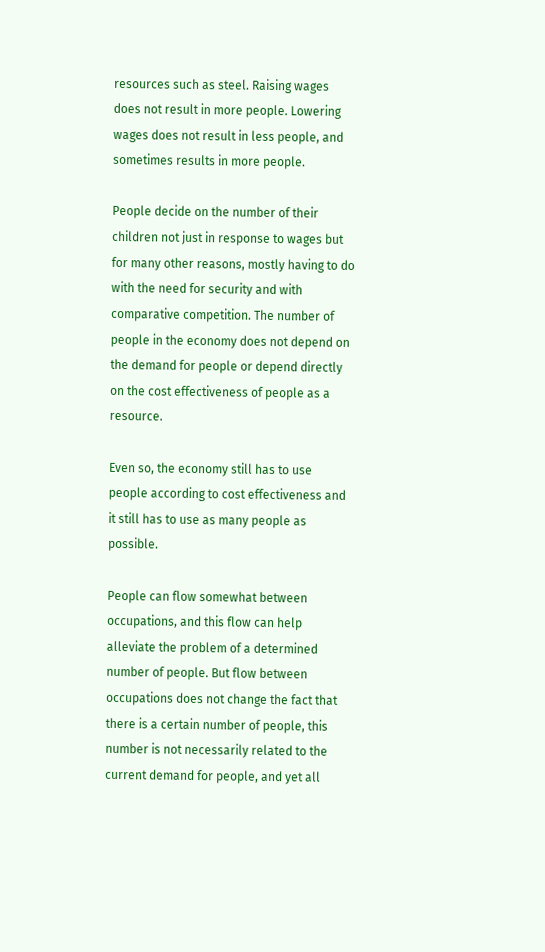resources such as steel. Raising wages does not result in more people. Lowering wages does not result in less people, and sometimes results in more people.

People decide on the number of their children not just in response to wages but for many other reasons, mostly having to do with the need for security and with comparative competition. The number of people in the economy does not depend on the demand for people or depend directly on the cost effectiveness of people as a resource.

Even so, the economy still has to use people according to cost effectiveness and it still has to use as many people as possible.

People can flow somewhat between occupations, and this flow can help alleviate the problem of a determined number of people. But flow between occupations does not change the fact that there is a certain number of people, this number is not necessarily related to the current demand for people, and yet all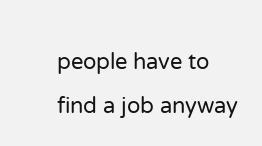people have to find a job anyway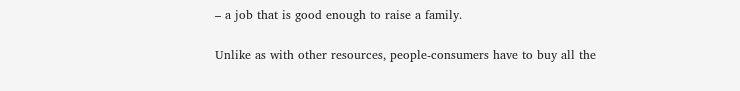– a job that is good enough to raise a family.

Unlike as with other resources, people-consumers have to buy all the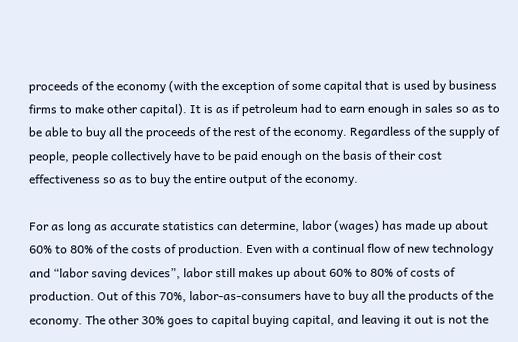proceeds of the economy (with the exception of some capital that is used by business firms to make other capital). It is as if petroleum had to earn enough in sales so as to be able to buy all the proceeds of the rest of the economy. Regardless of the supply of people, people collectively have to be paid enough on the basis of their cost effectiveness so as to buy the entire output of the economy.

For as long as accurate statistics can determine, labor (wages) has made up about 60% to 80% of the costs of production. Even with a continual flow of new technology and “labor saving devices”, labor still makes up about 60% to 80% of costs of production. Out of this 70%, labor-as-consumers have to buy all the products of the economy. The other 30% goes to capital buying capital, and leaving it out is not the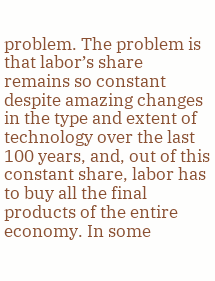problem. The problem is that labor’s share remains so constant despite amazing changes in the type and extent of technology over the last 100 years, and, out of this constant share, labor has to buy all the final products of the entire economy. In some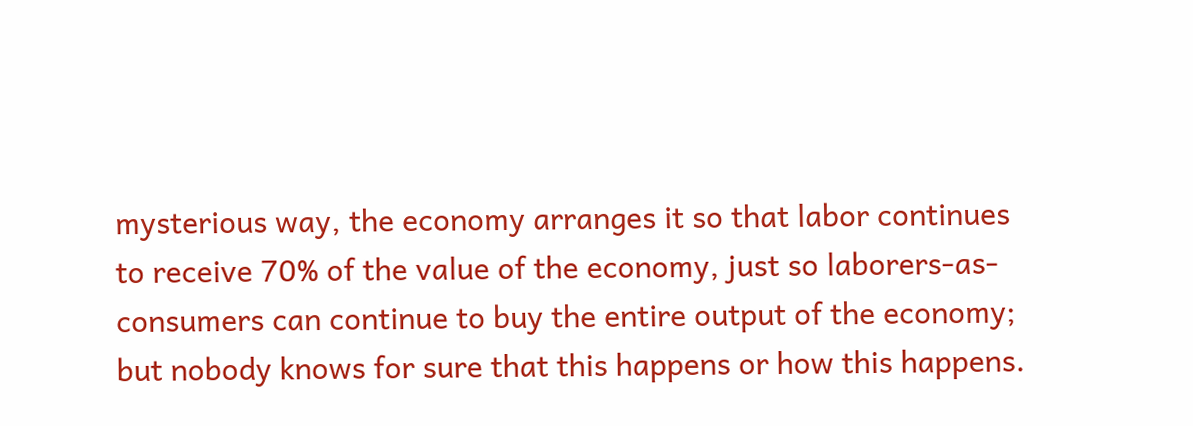mysterious way, the economy arranges it so that labor continues to receive 70% of the value of the economy, just so laborers-as-consumers can continue to buy the entire output of the economy; but nobody knows for sure that this happens or how this happens.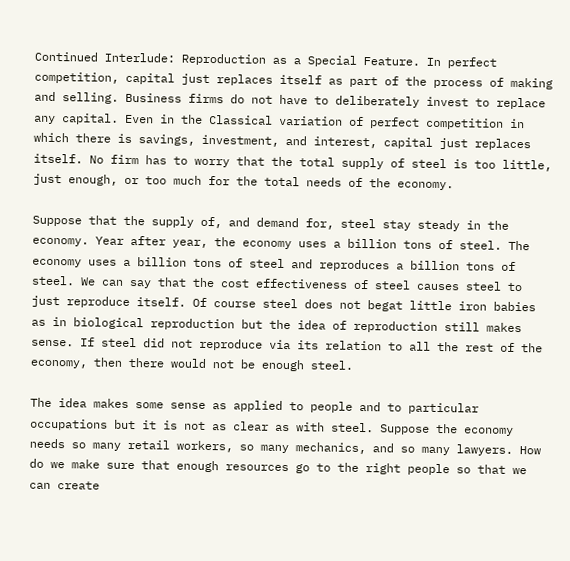Continued Interlude: Reproduction as a Special Feature. In perfect competition, capital just replaces itself as part of the process of making and selling. Business firms do not have to deliberately invest to replace any capital. Even in the Classical variation of perfect competition in which there is savings, investment, and interest, capital just replaces itself. No firm has to worry that the total supply of steel is too little, just enough, or too much for the total needs of the economy.

Suppose that the supply of, and demand for, steel stay steady in the economy. Year after year, the economy uses a billion tons of steel. The economy uses a billion tons of steel and reproduces a billion tons of steel. We can say that the cost effectiveness of steel causes steel to just reproduce itself. Of course steel does not begat little iron babies as in biological reproduction but the idea of reproduction still makes sense. If steel did not reproduce via its relation to all the rest of the economy, then there would not be enough steel.

The idea makes some sense as applied to people and to particular occupations but it is not as clear as with steel. Suppose the economy needs so many retail workers, so many mechanics, and so many lawyers. How do we make sure that enough resources go to the right people so that we can create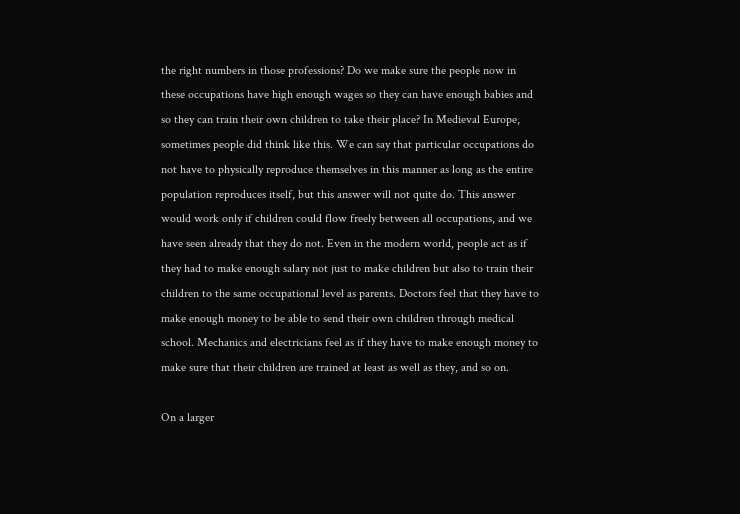the right numbers in those professions? Do we make sure the people now in these occupations have high enough wages so they can have enough babies and so they can train their own children to take their place? In Medieval Europe, sometimes people did think like this. We can say that particular occupations do not have to physically reproduce themselves in this manner as long as the entire population reproduces itself, but this answer will not quite do. This answer would work only if children could flow freely between all occupations, and we have seen already that they do not. Even in the modern world, people act as if they had to make enough salary not just to make children but also to train their children to the same occupational level as parents. Doctors feel that they have to make enough money to be able to send their own children through medical school. Mechanics and electricians feel as if they have to make enough money to make sure that their children are trained at least as well as they, and so on.

On a larger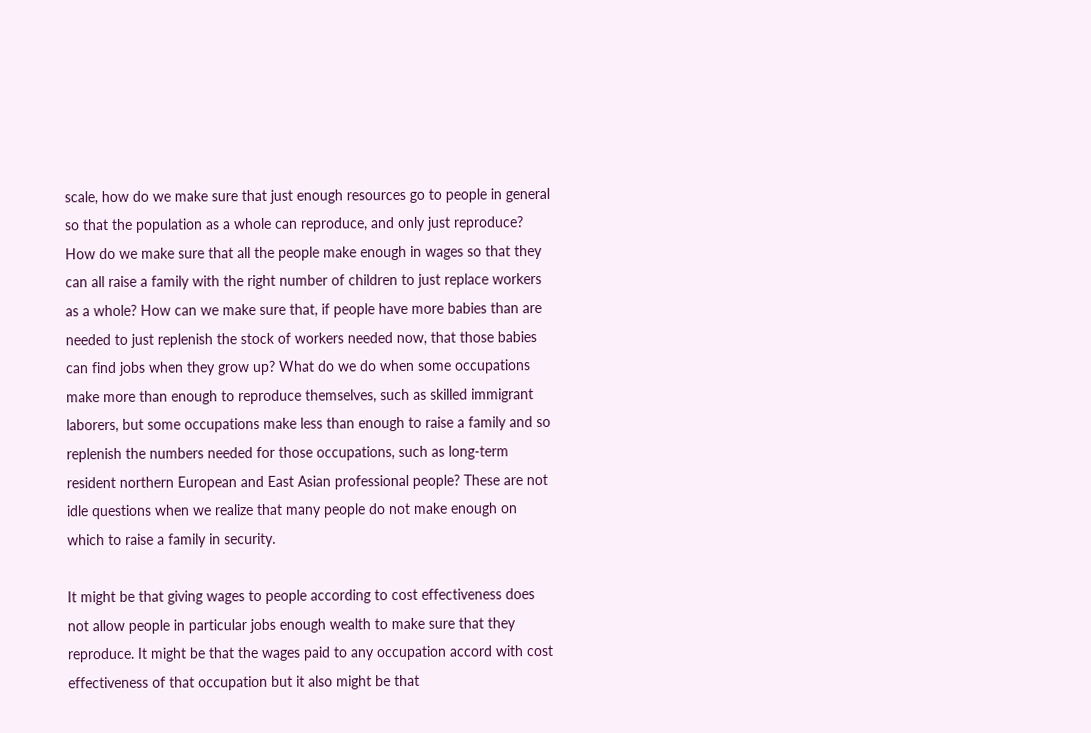scale, how do we make sure that just enough resources go to people in general so that the population as a whole can reproduce, and only just reproduce? How do we make sure that all the people make enough in wages so that they can all raise a family with the right number of children to just replace workers as a whole? How can we make sure that, if people have more babies than are needed to just replenish the stock of workers needed now, that those babies can find jobs when they grow up? What do we do when some occupations make more than enough to reproduce themselves, such as skilled immigrant laborers, but some occupations make less than enough to raise a family and so replenish the numbers needed for those occupations, such as long-term resident northern European and East Asian professional people? These are not idle questions when we realize that many people do not make enough on which to raise a family in security.

It might be that giving wages to people according to cost effectiveness does not allow people in particular jobs enough wealth to make sure that they reproduce. It might be that the wages paid to any occupation accord with cost effectiveness of that occupation but it also might be that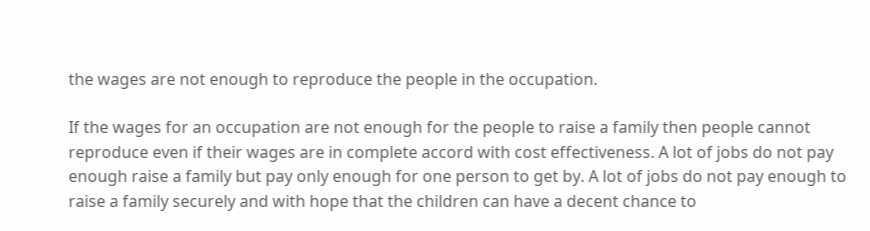the wages are not enough to reproduce the people in the occupation.

If the wages for an occupation are not enough for the people to raise a family then people cannot reproduce even if their wages are in complete accord with cost effectiveness. A lot of jobs do not pay enough raise a family but pay only enough for one person to get by. A lot of jobs do not pay enough to raise a family securely and with hope that the children can have a decent chance to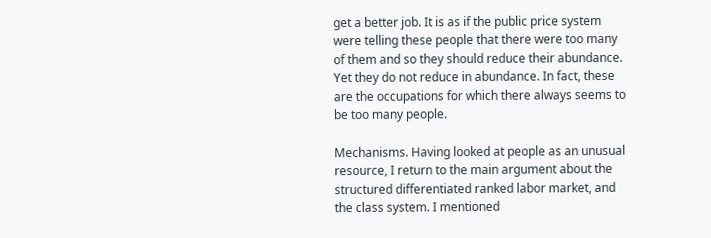get a better job. It is as if the public price system were telling these people that there were too many of them and so they should reduce their abundance. Yet they do not reduce in abundance. In fact, these are the occupations for which there always seems to be too many people.

Mechanisms. Having looked at people as an unusual resource, I return to the main argument about the structured differentiated ranked labor market, and the class system. I mentioned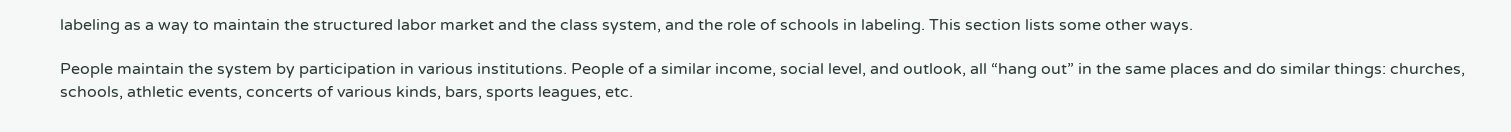labeling as a way to maintain the structured labor market and the class system, and the role of schools in labeling. This section lists some other ways.

People maintain the system by participation in various institutions. People of a similar income, social level, and outlook, all “hang out” in the same places and do similar things: churches, schools, athletic events, concerts of various kinds, bars, sports leagues, etc.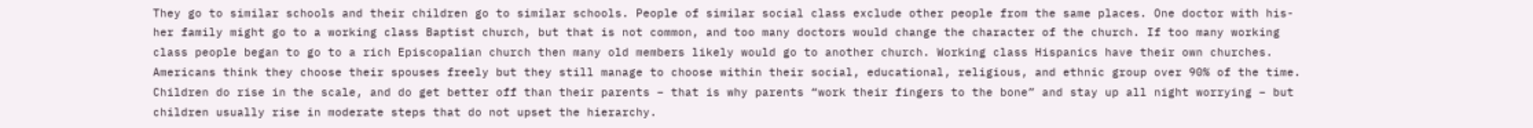They go to similar schools and their children go to similar schools. People of similar social class exclude other people from the same places. One doctor with his-her family might go to a working class Baptist church, but that is not common, and too many doctors would change the character of the church. If too many working class people began to go to a rich Episcopalian church then many old members likely would go to another church. Working class Hispanics have their own churches. Americans think they choose their spouses freely but they still manage to choose within their social, educational, religious, and ethnic group over 90% of the time. Children do rise in the scale, and do get better off than their parents – that is why parents “work their fingers to the bone” and stay up all night worrying – but children usually rise in moderate steps that do not upset the hierarchy.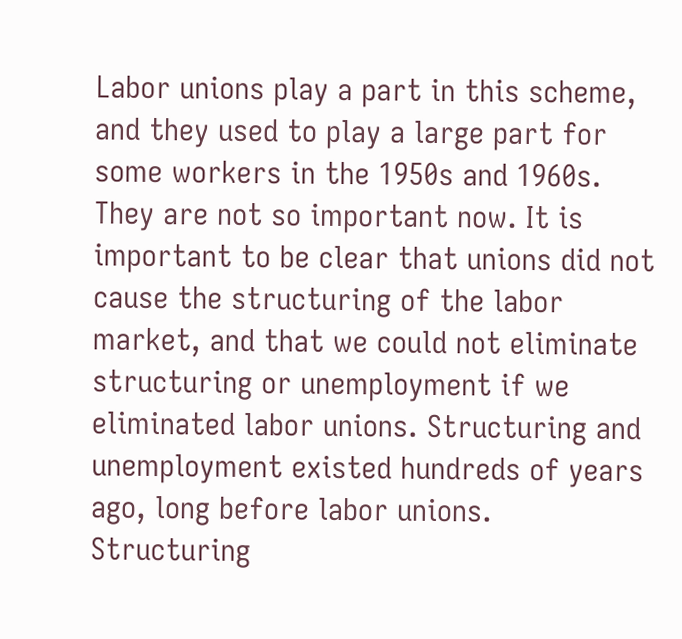Labor unions play a part in this scheme, and they used to play a large part for some workers in the 1950s and 1960s. They are not so important now. It is important to be clear that unions did not cause the structuring of the labor market, and that we could not eliminate structuring or unemployment if we eliminated labor unions. Structuring and unemployment existed hundreds of years ago, long before labor unions. Structuring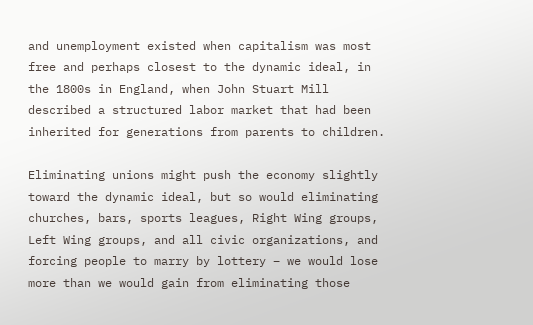and unemployment existed when capitalism was most free and perhaps closest to the dynamic ideal, in the 1800s in England, when John Stuart Mill described a structured labor market that had been inherited for generations from parents to children.

Eliminating unions might push the economy slightly toward the dynamic ideal, but so would eliminating churches, bars, sports leagues, Right Wing groups, Left Wing groups, and all civic organizations, and forcing people to marry by lottery – we would lose more than we would gain from eliminating those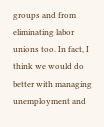groups and from eliminating labor unions too. In fact, I think we would do better with managing unemployment and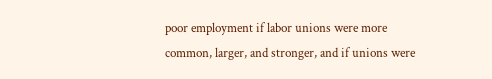poor employment if labor unions were more common, larger, and stronger, and if unions were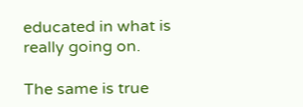educated in what is really going on.

The same is true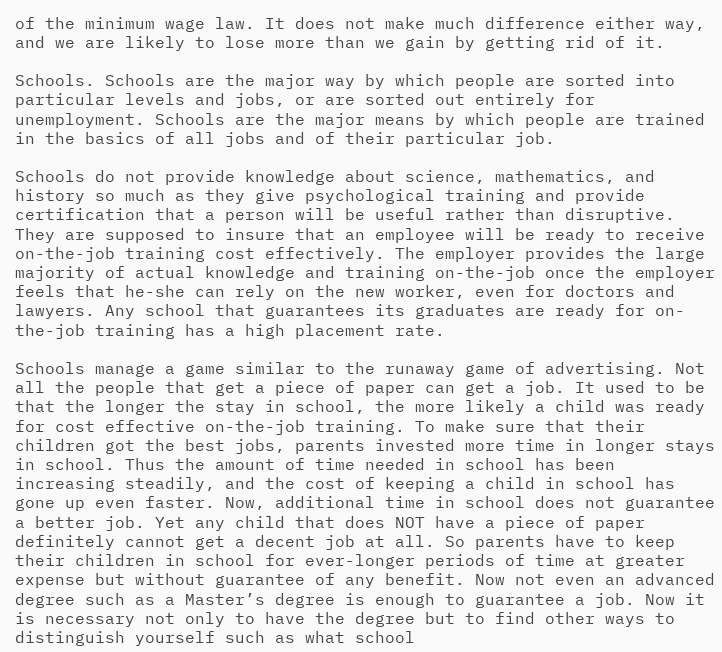of the minimum wage law. It does not make much difference either way, and we are likely to lose more than we gain by getting rid of it.

Schools. Schools are the major way by which people are sorted into particular levels and jobs, or are sorted out entirely for unemployment. Schools are the major means by which people are trained in the basics of all jobs and of their particular job.

Schools do not provide knowledge about science, mathematics, and history so much as they give psychological training and provide certification that a person will be useful rather than disruptive. They are supposed to insure that an employee will be ready to receive on-the-job training cost effectively. The employer provides the large majority of actual knowledge and training on-the-job once the employer feels that he-she can rely on the new worker, even for doctors and lawyers. Any school that guarantees its graduates are ready for on-the-job training has a high placement rate.

Schools manage a game similar to the runaway game of advertising. Not all the people that get a piece of paper can get a job. It used to be that the longer the stay in school, the more likely a child was ready for cost effective on-the-job training. To make sure that their children got the best jobs, parents invested more time in longer stays in school. Thus the amount of time needed in school has been increasing steadily, and the cost of keeping a child in school has gone up even faster. Now, additional time in school does not guarantee a better job. Yet any child that does NOT have a piece of paper definitely cannot get a decent job at all. So parents have to keep their children in school for ever-longer periods of time at greater expense but without guarantee of any benefit. Now not even an advanced degree such as a Master’s degree is enough to guarantee a job. Now it is necessary not only to have the degree but to find other ways to distinguish yourself such as what school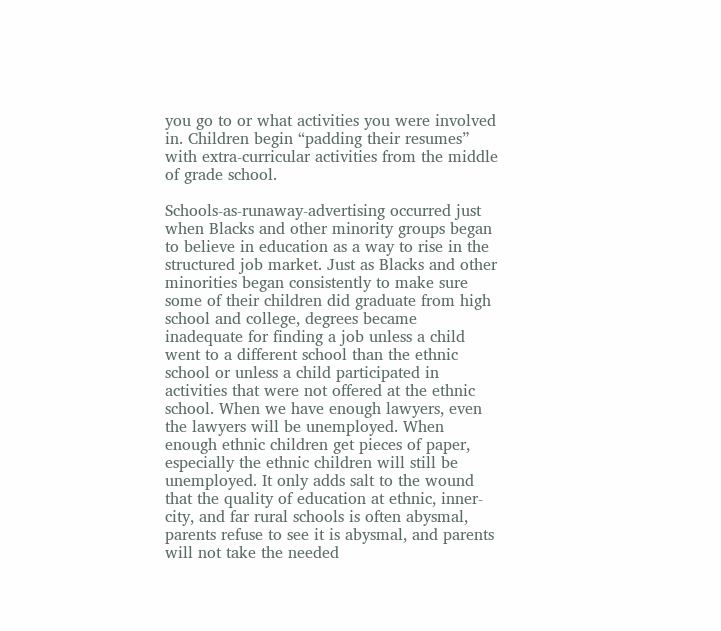you go to or what activities you were involved in. Children begin “padding their resumes” with extra-curricular activities from the middle of grade school.

Schools-as-runaway-advertising occurred just when Blacks and other minority groups began to believe in education as a way to rise in the structured job market. Just as Blacks and other minorities began consistently to make sure some of their children did graduate from high school and college, degrees became inadequate for finding a job unless a child went to a different school than the ethnic school or unless a child participated in activities that were not offered at the ethnic school. When we have enough lawyers, even the lawyers will be unemployed. When enough ethnic children get pieces of paper, especially the ethnic children will still be unemployed. It only adds salt to the wound that the quality of education at ethnic, inner-city, and far rural schools is often abysmal, parents refuse to see it is abysmal, and parents will not take the needed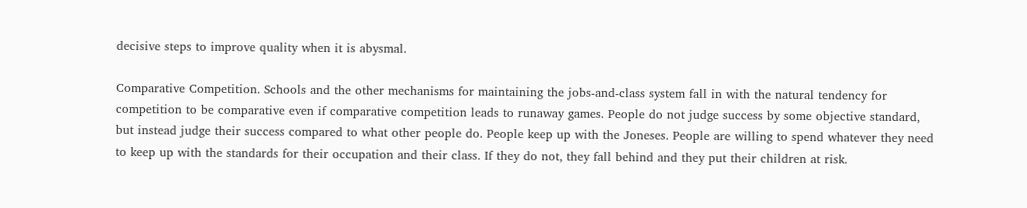decisive steps to improve quality when it is abysmal.

Comparative Competition. Schools and the other mechanisms for maintaining the jobs-and-class system fall in with the natural tendency for competition to be comparative even if comparative competition leads to runaway games. People do not judge success by some objective standard, but instead judge their success compared to what other people do. People keep up with the Joneses. People are willing to spend whatever they need to keep up with the standards for their occupation and their class. If they do not, they fall behind and they put their children at risk.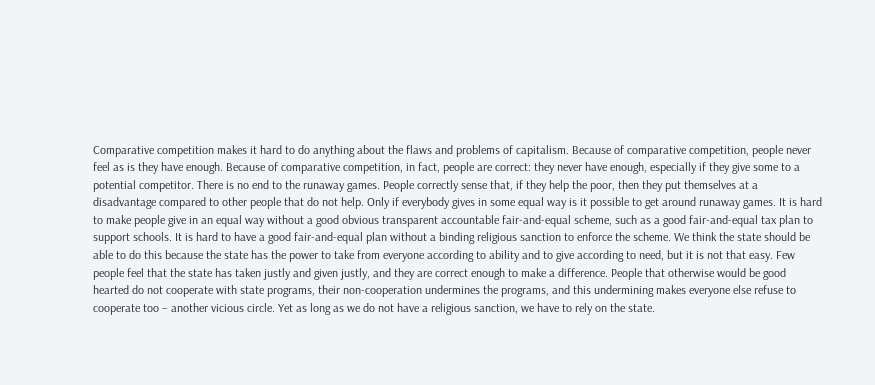Comparative competition makes it hard to do anything about the flaws and problems of capitalism. Because of comparative competition, people never feel as is they have enough. Because of comparative competition, in fact, people are correct: they never have enough, especially if they give some to a potential competitor. There is no end to the runaway games. People correctly sense that, if they help the poor, then they put themselves at a disadvantage compared to other people that do not help. Only if everybody gives in some equal way is it possible to get around runaway games. It is hard to make people give in an equal way without a good obvious transparent accountable fair-and-equal scheme, such as a good fair-and-equal tax plan to support schools. It is hard to have a good fair-and-equal plan without a binding religious sanction to enforce the scheme. We think the state should be able to do this because the state has the power to take from everyone according to ability and to give according to need, but it is not that easy. Few people feel that the state has taken justly and given justly, and they are correct enough to make a difference. People that otherwise would be good hearted do not cooperate with state programs, their non-cooperation undermines the programs, and this undermining makes everyone else refuse to cooperate too – another vicious circle. Yet as long as we do not have a religious sanction, we have to rely on the state.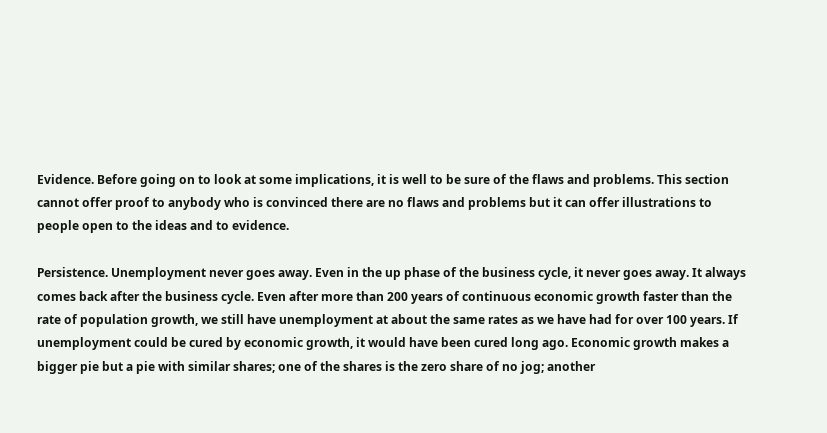Evidence. Before going on to look at some implications, it is well to be sure of the flaws and problems. This section cannot offer proof to anybody who is convinced there are no flaws and problems but it can offer illustrations to people open to the ideas and to evidence.

Persistence. Unemployment never goes away. Even in the up phase of the business cycle, it never goes away. It always comes back after the business cycle. Even after more than 200 years of continuous economic growth faster than the rate of population growth, we still have unemployment at about the same rates as we have had for over 100 years. If unemployment could be cured by economic growth, it would have been cured long ago. Economic growth makes a bigger pie but a pie with similar shares; one of the shares is the zero share of no jog; another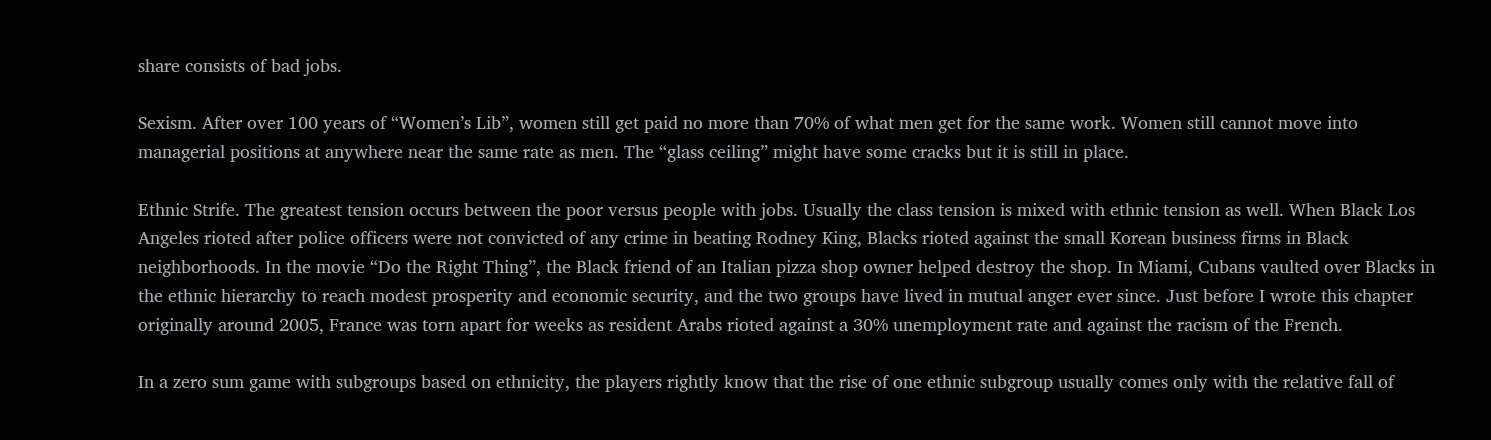share consists of bad jobs.

Sexism. After over 100 years of “Women’s Lib”, women still get paid no more than 70% of what men get for the same work. Women still cannot move into managerial positions at anywhere near the same rate as men. The “glass ceiling” might have some cracks but it is still in place.

Ethnic Strife. The greatest tension occurs between the poor versus people with jobs. Usually the class tension is mixed with ethnic tension as well. When Black Los Angeles rioted after police officers were not convicted of any crime in beating Rodney King, Blacks rioted against the small Korean business firms in Black neighborhoods. In the movie “Do the Right Thing”, the Black friend of an Italian pizza shop owner helped destroy the shop. In Miami, Cubans vaulted over Blacks in the ethnic hierarchy to reach modest prosperity and economic security, and the two groups have lived in mutual anger ever since. Just before I wrote this chapter originally around 2005, France was torn apart for weeks as resident Arabs rioted against a 30% unemployment rate and against the racism of the French.

In a zero sum game with subgroups based on ethnicity, the players rightly know that the rise of one ethnic subgroup usually comes only with the relative fall of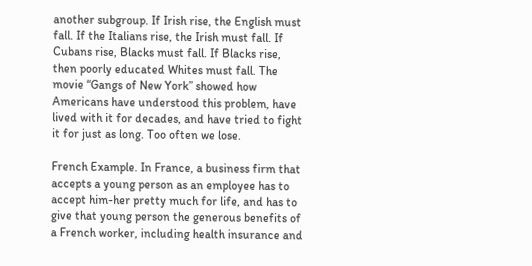another subgroup. If Irish rise, the English must fall. If the Italians rise, the Irish must fall. If Cubans rise, Blacks must fall. If Blacks rise, then poorly educated Whites must fall. The movie “Gangs of New York” showed how Americans have understood this problem, have lived with it for decades, and have tried to fight it for just as long. Too often we lose.

French Example. In France, a business firm that accepts a young person as an employee has to accept him-her pretty much for life, and has to give that young person the generous benefits of a French worker, including health insurance and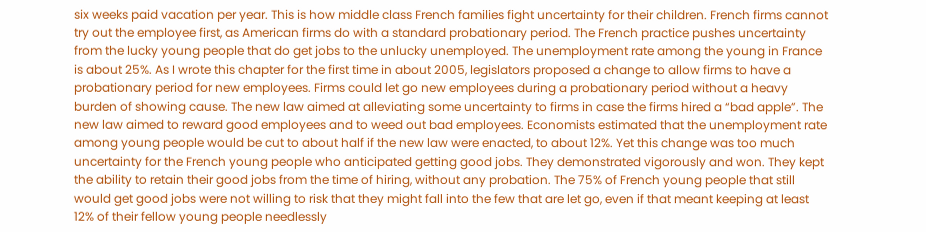six weeks paid vacation per year. This is how middle class French families fight uncertainty for their children. French firms cannot try out the employee first, as American firms do with a standard probationary period. The French practice pushes uncertainty from the lucky young people that do get jobs to the unlucky unemployed. The unemployment rate among the young in France is about 25%. As I wrote this chapter for the first time in about 2005, legislators proposed a change to allow firms to have a probationary period for new employees. Firms could let go new employees during a probationary period without a heavy burden of showing cause. The new law aimed at alleviating some uncertainty to firms in case the firms hired a “bad apple”. The new law aimed to reward good employees and to weed out bad employees. Economists estimated that the unemployment rate among young people would be cut to about half if the new law were enacted, to about 12%. Yet this change was too much uncertainty for the French young people who anticipated getting good jobs. They demonstrated vigorously and won. They kept the ability to retain their good jobs from the time of hiring, without any probation. The 75% of French young people that still would get good jobs were not willing to risk that they might fall into the few that are let go, even if that meant keeping at least 12% of their fellow young people needlessly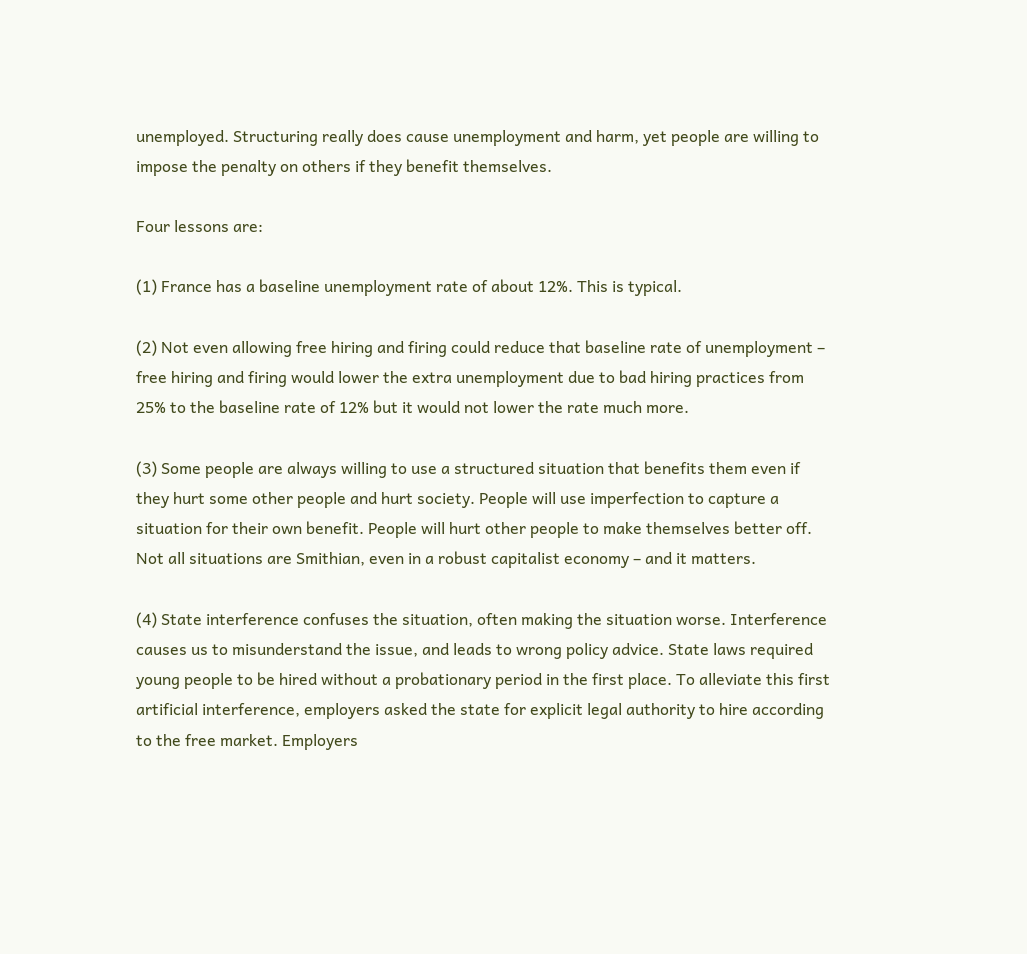unemployed. Structuring really does cause unemployment and harm, yet people are willing to impose the penalty on others if they benefit themselves.

Four lessons are:

(1) France has a baseline unemployment rate of about 12%. This is typical.

(2) Not even allowing free hiring and firing could reduce that baseline rate of unemployment – free hiring and firing would lower the extra unemployment due to bad hiring practices from 25% to the baseline rate of 12% but it would not lower the rate much more.

(3) Some people are always willing to use a structured situation that benefits them even if they hurt some other people and hurt society. People will use imperfection to capture a situation for their own benefit. People will hurt other people to make themselves better off. Not all situations are Smithian, even in a robust capitalist economy – and it matters.

(4) State interference confuses the situation, often making the situation worse. Interference causes us to misunderstand the issue, and leads to wrong policy advice. State laws required young people to be hired without a probationary period in the first place. To alleviate this first artificial interference, employers asked the state for explicit legal authority to hire according to the free market. Employers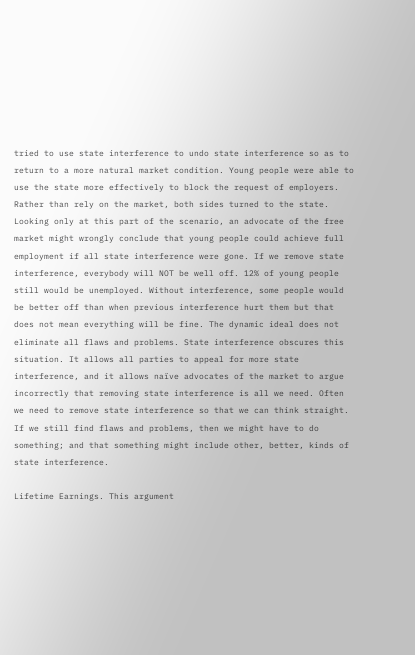tried to use state interference to undo state interference so as to return to a more natural market condition. Young people were able to use the state more effectively to block the request of employers. Rather than rely on the market, both sides turned to the state. Looking only at this part of the scenario, an advocate of the free market might wrongly conclude that young people could achieve full employment if all state interference were gone. If we remove state interference, everybody will NOT be well off. 12% of young people still would be unemployed. Without interference, some people would be better off than when previous interference hurt them but that does not mean everything will be fine. The dynamic ideal does not eliminate all flaws and problems. State interference obscures this situation. It allows all parties to appeal for more state interference, and it allows naïve advocates of the market to argue incorrectly that removing state interference is all we need. Often we need to remove state interference so that we can think straight. If we still find flaws and problems, then we might have to do something; and that something might include other, better, kinds of state interference.

Lifetime Earnings. This argument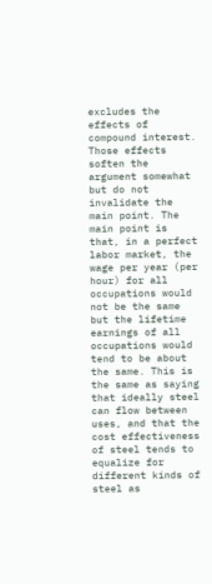excludes the effects of compound interest. Those effects soften the argument somewhat but do not invalidate the main point. The main point is that, in a perfect labor market, the wage per year (per hour) for all occupations would not be the same but the lifetime earnings of all occupations would tend to be about the same. This is the same as saying that ideally steel can flow between uses, and that the cost effectiveness of steel tends to equalize for different kinds of steel as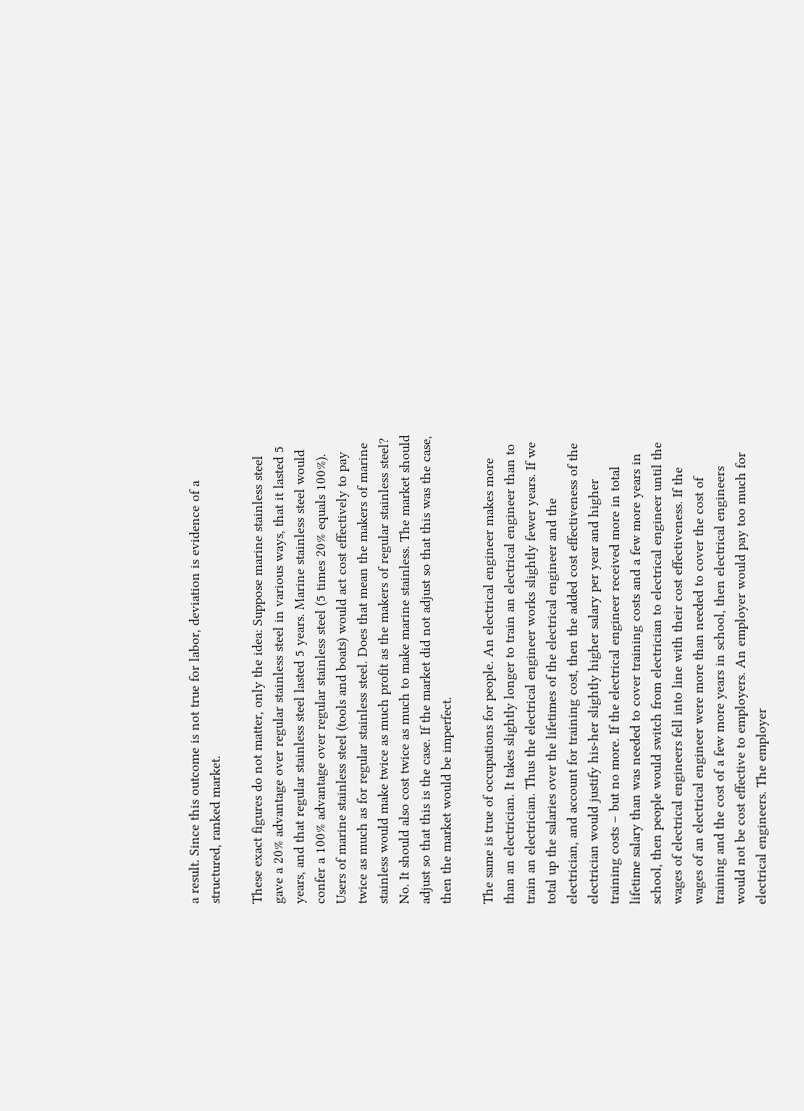a result. Since this outcome is not true for labor, deviation is evidence of a structured, ranked market.

These exact figures do not matter, only the idea: Suppose marine stainless steel gave a 20% advantage over regular stainless steel in various ways, that it lasted 5 years, and that regular stainless steel lasted 5 years. Marine stainless steel would confer a 100% advantage over regular stainless steel (5 times 20% equals 100%). Users of marine stainless steel (tools and boats) would act cost effectively to pay twice as much as for regular stainless steel. Does that mean the makers of marine stainless would make twice as much profit as the makers of regular stainless steel? No. It should also cost twice as much to make marine stainless. The market should adjust so that this is the case. If the market did not adjust so that this was the case, then the market would be imperfect.

The same is true of occupations for people. An electrical engineer makes more than an electrician. It takes slightly longer to train an electrical engineer than to train an electrician. Thus the electrical engineer works slightly fewer years. If we total up the salaries over the lifetimes of the electrical engineer and the electrician, and account for training cost, then the added cost effectiveness of the electrician would justify his-her slightly higher salary per year and higher training costs – but no more. If the electrical engineer received more in total lifetime salary than was needed to cover training costs and a few more years in school, then people would switch from electrician to electrical engineer until the wages of electrical engineers fell into line with their cost effectiveness. If the wages of an electrical engineer were more than needed to cover the cost of training and the cost of a few more years in school, then electrical engineers would not be cost effective to employers. An employer would pay too much for electrical engineers. The employer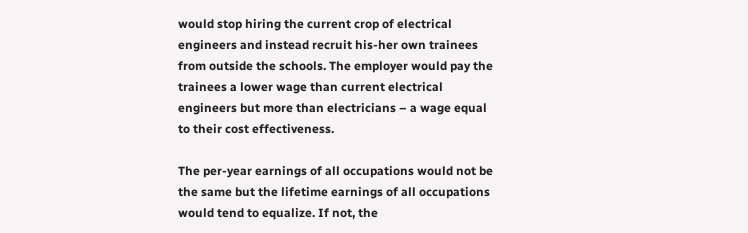would stop hiring the current crop of electrical engineers and instead recruit his-her own trainees from outside the schools. The employer would pay the trainees a lower wage than current electrical engineers but more than electricians – a wage equal to their cost effectiveness.

The per-year earnings of all occupations would not be the same but the lifetime earnings of all occupations would tend to equalize. If not, the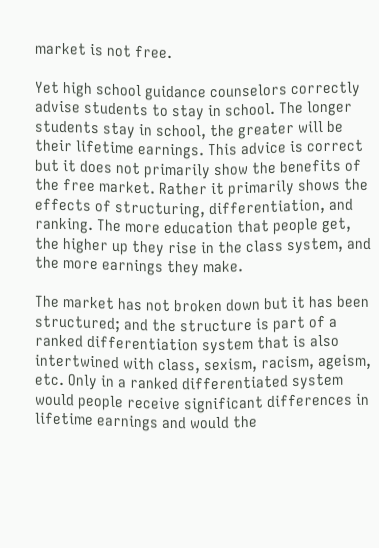market is not free.

Yet high school guidance counselors correctly advise students to stay in school. The longer students stay in school, the greater will be their lifetime earnings. This advice is correct but it does not primarily show the benefits of the free market. Rather it primarily shows the effects of structuring, differentiation, and ranking. The more education that people get, the higher up they rise in the class system, and the more earnings they make.

The market has not broken down but it has been structured; and the structure is part of a ranked differentiation system that is also intertwined with class, sexism, racism, ageism, etc. Only in a ranked differentiated system would people receive significant differences in lifetime earnings and would the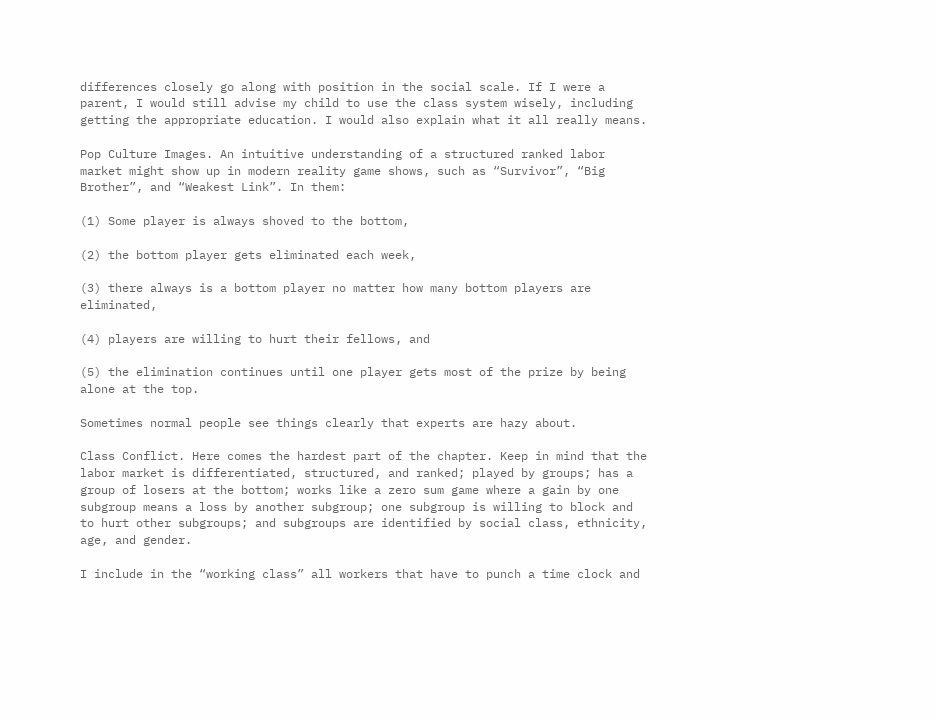differences closely go along with position in the social scale. If I were a parent, I would still advise my child to use the class system wisely, including getting the appropriate education. I would also explain what it all really means.

Pop Culture Images. An intuitive understanding of a structured ranked labor market might show up in modern reality game shows, such as “Survivor”, “Big Brother”, and “Weakest Link”. In them:

(1) Some player is always shoved to the bottom,

(2) the bottom player gets eliminated each week,

(3) there always is a bottom player no matter how many bottom players are eliminated,

(4) players are willing to hurt their fellows, and

(5) the elimination continues until one player gets most of the prize by being alone at the top.

Sometimes normal people see things clearly that experts are hazy about.

Class Conflict. Here comes the hardest part of the chapter. Keep in mind that the labor market is differentiated, structured, and ranked; played by groups; has a group of losers at the bottom; works like a zero sum game where a gain by one subgroup means a loss by another subgroup; one subgroup is willing to block and to hurt other subgroups; and subgroups are identified by social class, ethnicity, age, and gender.

I include in the “working class” all workers that have to punch a time clock and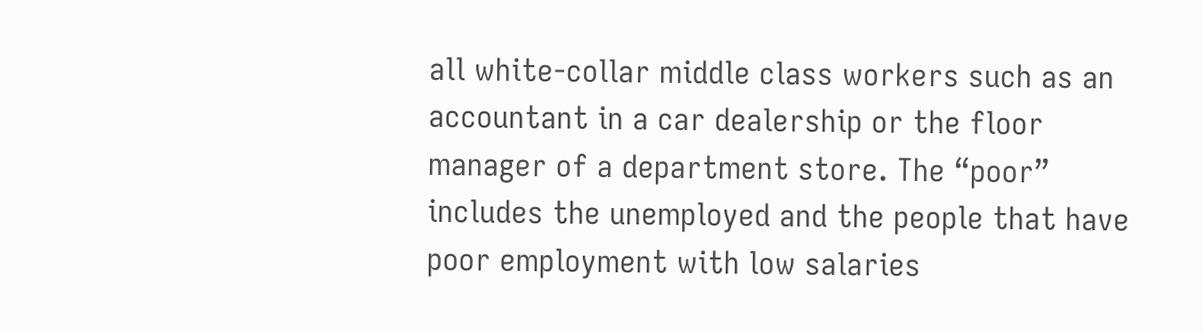all white-collar middle class workers such as an accountant in a car dealership or the floor manager of a department store. The “poor” includes the unemployed and the people that have poor employment with low salaries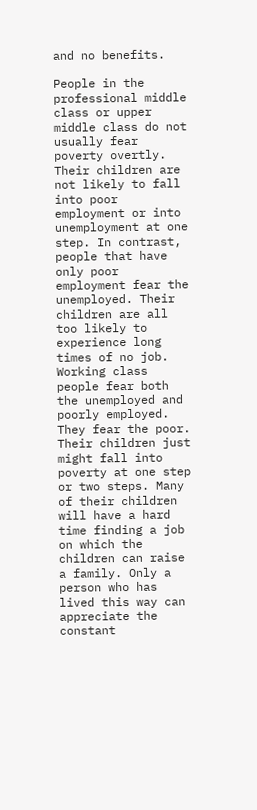and no benefits.

People in the professional middle class or upper middle class do not usually fear poverty overtly. Their children are not likely to fall into poor employment or into unemployment at one step. In contrast, people that have only poor employment fear the unemployed. Their children are all too likely to experience long times of no job. Working class people fear both the unemployed and poorly employed. They fear the poor. Their children just might fall into poverty at one step or two steps. Many of their children will have a hard time finding a job on which the children can raise a family. Only a person who has lived this way can appreciate the constant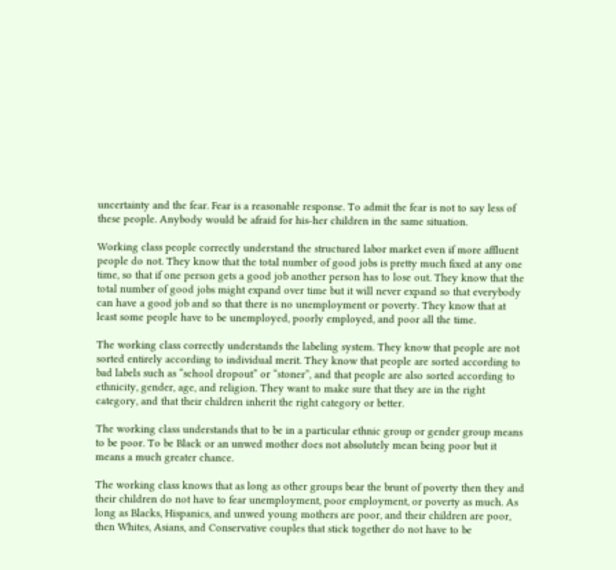uncertainty and the fear. Fear is a reasonable response. To admit the fear is not to say less of these people. Anybody would be afraid for his-her children in the same situation.

Working class people correctly understand the structured labor market even if more affluent people do not. They know that the total number of good jobs is pretty much fixed at any one time, so that if one person gets a good job another person has to lose out. They know that the total number of good jobs might expand over time but it will never expand so that everybody can have a good job and so that there is no unemployment or poverty. They know that at least some people have to be unemployed, poorly employed, and poor all the time.

The working class correctly understands the labeling system. They know that people are not sorted entirely according to individual merit. They know that people are sorted according to bad labels such as “school dropout” or “stoner”, and that people are also sorted according to ethnicity, gender, age, and religion. They want to make sure that they are in the right category, and that their children inherit the right category or better.

The working class understands that to be in a particular ethnic group or gender group means to be poor. To be Black or an unwed mother does not absolutely mean being poor but it means a much greater chance.

The working class knows that as long as other groups bear the brunt of poverty then they and their children do not have to fear unemployment, poor employment, or poverty as much. As long as Blacks, Hispanics, and unwed young mothers are poor, and their children are poor, then Whites, Asians, and Conservative couples that stick together do not have to be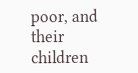poor, and their children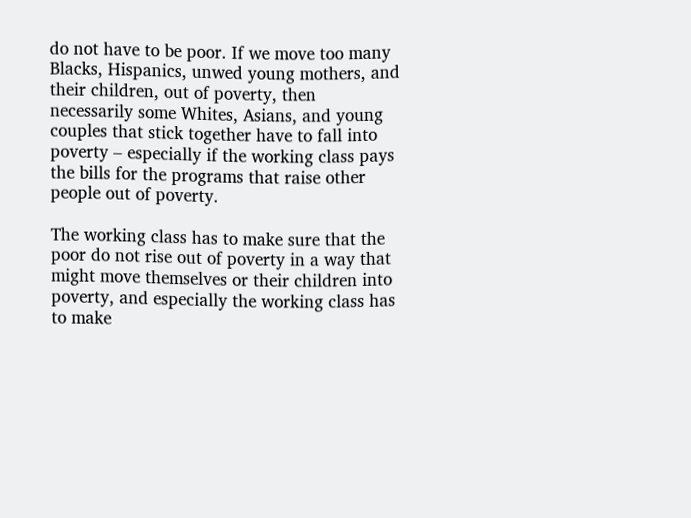do not have to be poor. If we move too many Blacks, Hispanics, unwed young mothers, and their children, out of poverty, then necessarily some Whites, Asians, and young couples that stick together have to fall into poverty – especially if the working class pays the bills for the programs that raise other people out of poverty.

The working class has to make sure that the poor do not rise out of poverty in a way that might move themselves or their children into poverty, and especially the working class has to make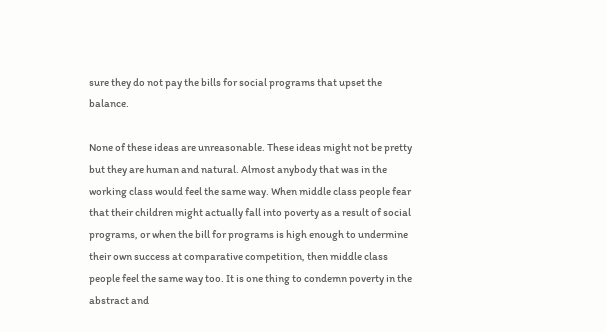sure they do not pay the bills for social programs that upset the balance.

None of these ideas are unreasonable. These ideas might not be pretty but they are human and natural. Almost anybody that was in the working class would feel the same way. When middle class people fear that their children might actually fall into poverty as a result of social programs, or when the bill for programs is high enough to undermine their own success at comparative competition, then middle class people feel the same way too. It is one thing to condemn poverty in the abstract and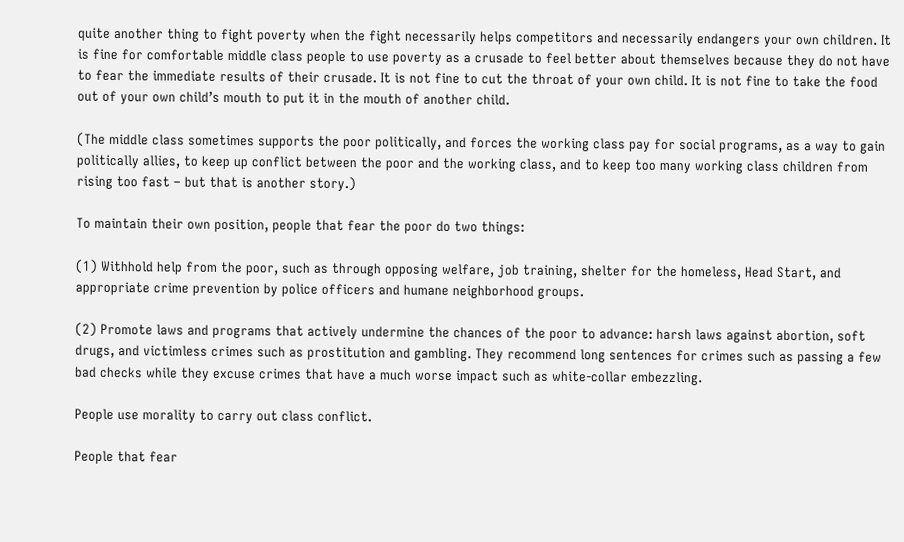quite another thing to fight poverty when the fight necessarily helps competitors and necessarily endangers your own children. It is fine for comfortable middle class people to use poverty as a crusade to feel better about themselves because they do not have to fear the immediate results of their crusade. It is not fine to cut the throat of your own child. It is not fine to take the food out of your own child’s mouth to put it in the mouth of another child.

(The middle class sometimes supports the poor politically, and forces the working class pay for social programs, as a way to gain politically allies, to keep up conflict between the poor and the working class, and to keep too many working class children from rising too fast – but that is another story.)

To maintain their own position, people that fear the poor do two things:

(1) Withhold help from the poor, such as through opposing welfare, job training, shelter for the homeless, Head Start, and appropriate crime prevention by police officers and humane neighborhood groups.

(2) Promote laws and programs that actively undermine the chances of the poor to advance: harsh laws against abortion, soft drugs, and victimless crimes such as prostitution and gambling. They recommend long sentences for crimes such as passing a few bad checks while they excuse crimes that have a much worse impact such as white-collar embezzling.

People use morality to carry out class conflict.

People that fear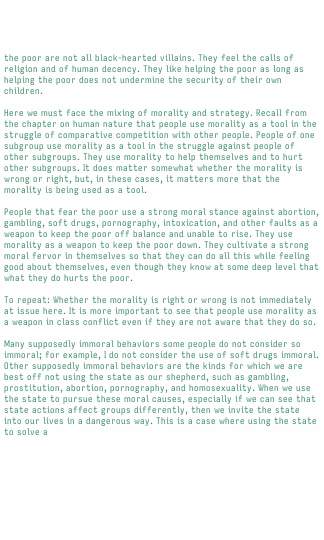the poor are not all black-hearted villains. They feel the calls of religion and of human decency. They like helping the poor as long as helping the poor does not undermine the security of their own children.

Here we must face the mixing of morality and strategy. Recall from the chapter on human nature that people use morality as a tool in the struggle of comparative competition with other people. People of one subgroup use morality as a tool in the struggle against people of other subgroups. They use morality to help themselves and to hurt other subgroups. It does matter somewhat whether the morality is wrong or right, but, in these cases, it matters more that the morality is being used as a tool.

People that fear the poor use a strong moral stance against abortion, gambling, soft drugs, pornography, intoxication, and other faults as a weapon to keep the poor off balance and unable to rise. They use morality as a weapon to keep the poor down. They cultivate a strong moral fervor in themselves so that they can do all this while feeling good about themselves, even though they know at some deep level that what they do hurts the poor.

To repeat: Whether the morality is right or wrong is not immediately at issue here. It is more important to see that people use morality as a weapon in class conflict even if they are not aware that they do so.

Many supposedly immoral behaviors some people do not consider so immoral; for example, I do not consider the use of soft drugs immoral. Other supposedly immoral behaviors are the kinds for which we are best off not using the state as our shepherd, such as gambling, prostitution, abortion, pornography, and homosexuality. When we use the state to pursue these moral causes, especially if we can see that state actions affect groups differently, then we invite the state into our lives in a dangerous way. This is a case where using the state to solve a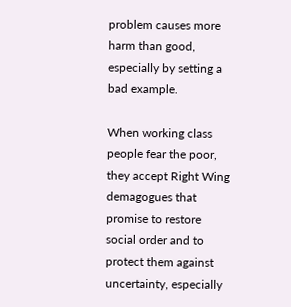problem causes more harm than good, especially by setting a bad example.

When working class people fear the poor, they accept Right Wing demagogues that promise to restore social order and to protect them against uncertainty, especially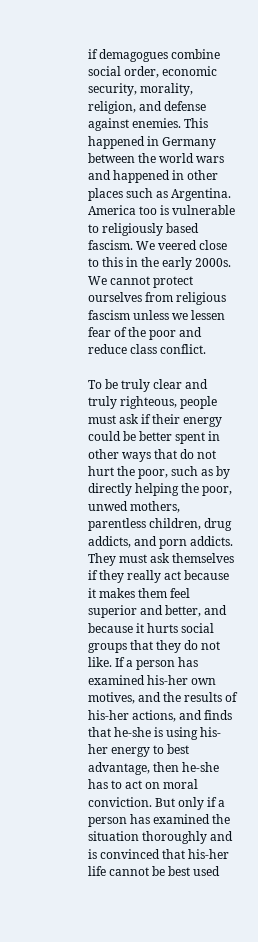if demagogues combine social order, economic security, morality, religion, and defense against enemies. This happened in Germany between the world wars and happened in other places such as Argentina. America too is vulnerable to religiously based fascism. We veered close to this in the early 2000s. We cannot protect ourselves from religious fascism unless we lessen fear of the poor and reduce class conflict.

To be truly clear and truly righteous, people must ask if their energy could be better spent in other ways that do not hurt the poor, such as by directly helping the poor, unwed mothers, parentless children, drug addicts, and porn addicts. They must ask themselves if they really act because it makes them feel superior and better, and because it hurts social groups that they do not like. If a person has examined his-her own motives, and the results of his-her actions, and finds that he-she is using his-her energy to best advantage, then he-she has to act on moral conviction. But only if a person has examined the situation thoroughly and is convinced that his-her life cannot be best used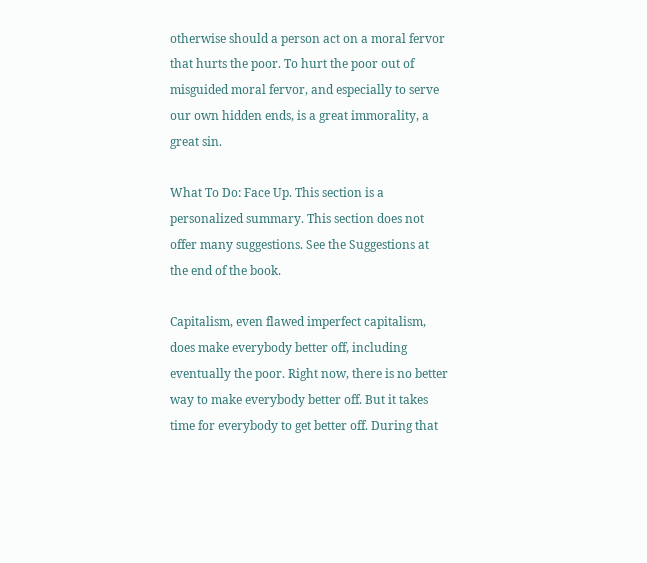otherwise should a person act on a moral fervor that hurts the poor. To hurt the poor out of misguided moral fervor, and especially to serve our own hidden ends, is a great immorality, a great sin.

What To Do: Face Up. This section is a personalized summary. This section does not offer many suggestions. See the Suggestions at the end of the book.

Capitalism, even flawed imperfect capitalism, does make everybody better off, including eventually the poor. Right now, there is no better way to make everybody better off. But it takes time for everybody to get better off. During that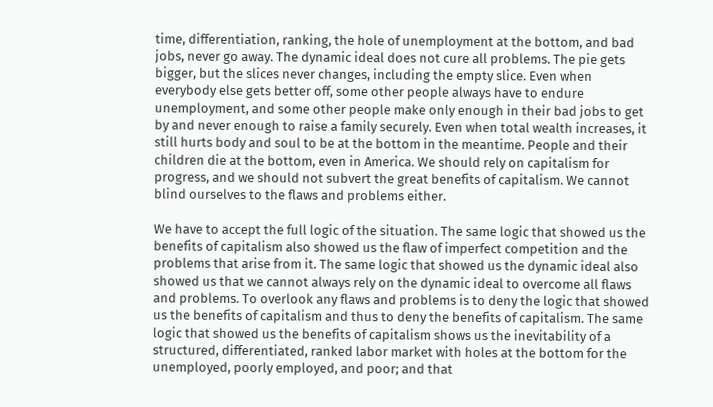time, differentiation, ranking, the hole of unemployment at the bottom, and bad jobs, never go away. The dynamic ideal does not cure all problems. The pie gets bigger, but the slices never changes, including the empty slice. Even when everybody else gets better off, some other people always have to endure unemployment, and some other people make only enough in their bad jobs to get by and never enough to raise a family securely. Even when total wealth increases, it still hurts body and soul to be at the bottom in the meantime. People and their children die at the bottom, even in America. We should rely on capitalism for progress, and we should not subvert the great benefits of capitalism. We cannot blind ourselves to the flaws and problems either.

We have to accept the full logic of the situation. The same logic that showed us the benefits of capitalism also showed us the flaw of imperfect competition and the problems that arise from it. The same logic that showed us the dynamic ideal also showed us that we cannot always rely on the dynamic ideal to overcome all flaws and problems. To overlook any flaws and problems is to deny the logic that showed us the benefits of capitalism and thus to deny the benefits of capitalism. The same logic that showed us the benefits of capitalism shows us the inevitability of a structured, differentiated, ranked labor market with holes at the bottom for the unemployed, poorly employed, and poor; and that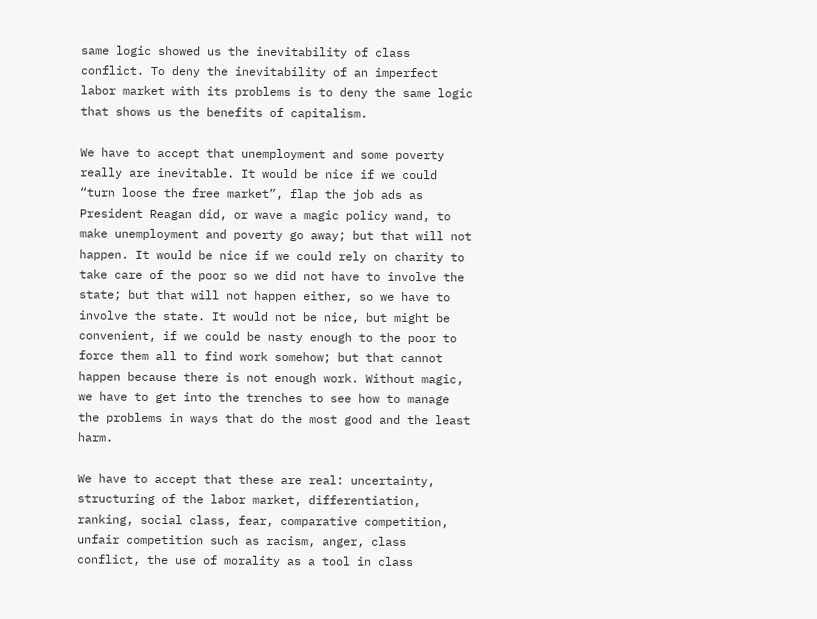same logic showed us the inevitability of class conflict. To deny the inevitability of an imperfect labor market with its problems is to deny the same logic that shows us the benefits of capitalism.

We have to accept that unemployment and some poverty really are inevitable. It would be nice if we could “turn loose the free market”, flap the job ads as President Reagan did, or wave a magic policy wand, to make unemployment and poverty go away; but that will not happen. It would be nice if we could rely on charity to take care of the poor so we did not have to involve the state; but that will not happen either, so we have to involve the state. It would not be nice, but might be convenient, if we could be nasty enough to the poor to force them all to find work somehow; but that cannot happen because there is not enough work. Without magic, we have to get into the trenches to see how to manage the problems in ways that do the most good and the least harm.

We have to accept that these are real: uncertainty, structuring of the labor market, differentiation, ranking, social class, fear, comparative competition, unfair competition such as racism, anger, class conflict, the use of morality as a tool in class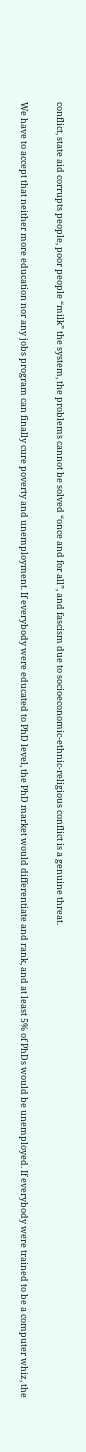conflict, state aid corrupts people, poor people “milk” the system, the problems cannot be solved “once and for all”, and fascism due to socioeconomic-ethnic-religious conflict is a genuine threat.

We have to accept that neither more education nor any jobs program can finally cure poverty and unemployment. If everybody were educated to PhD level, the PhD market would differentiate and rank, and at least 5% of PhDs would be unemployed. If everybody were trained to be a computer whiz, the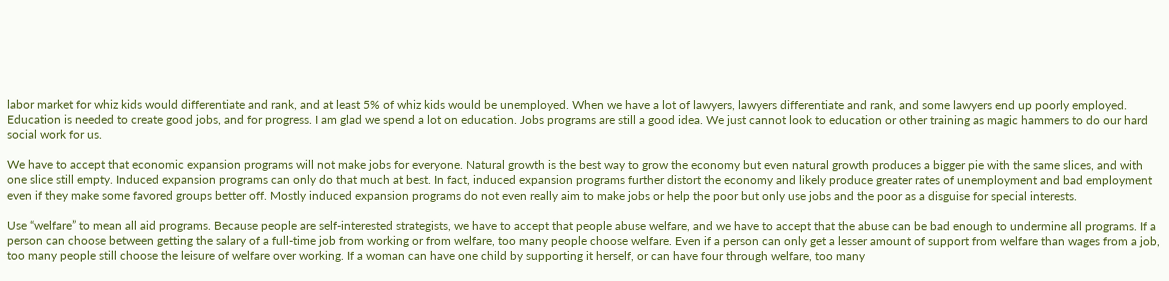labor market for whiz kids would differentiate and rank, and at least 5% of whiz kids would be unemployed. When we have a lot of lawyers, lawyers differentiate and rank, and some lawyers end up poorly employed. Education is needed to create good jobs, and for progress. I am glad we spend a lot on education. Jobs programs are still a good idea. We just cannot look to education or other training as magic hammers to do our hard social work for us.

We have to accept that economic expansion programs will not make jobs for everyone. Natural growth is the best way to grow the economy but even natural growth produces a bigger pie with the same slices, and with one slice still empty. Induced expansion programs can only do that much at best. In fact, induced expansion programs further distort the economy and likely produce greater rates of unemployment and bad employment even if they make some favored groups better off. Mostly induced expansion programs do not even really aim to make jobs or help the poor but only use jobs and the poor as a disguise for special interests.

Use “welfare” to mean all aid programs. Because people are self-interested strategists, we have to accept that people abuse welfare, and we have to accept that the abuse can be bad enough to undermine all programs. If a person can choose between getting the salary of a full-time job from working or from welfare, too many people choose welfare. Even if a person can only get a lesser amount of support from welfare than wages from a job, too many people still choose the leisure of welfare over working. If a woman can have one child by supporting it herself, or can have four through welfare, too many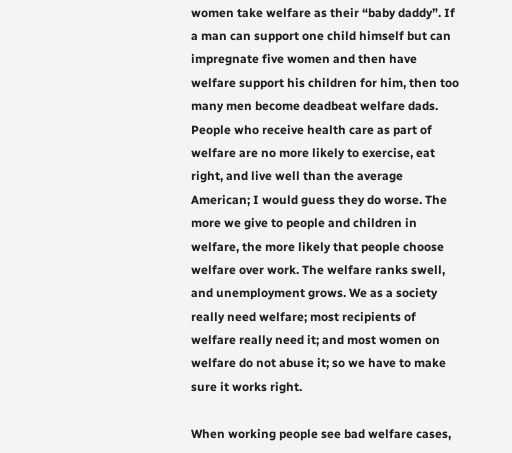women take welfare as their “baby daddy”. If a man can support one child himself but can impregnate five women and then have welfare support his children for him, then too many men become deadbeat welfare dads. People who receive health care as part of welfare are no more likely to exercise, eat right, and live well than the average American; I would guess they do worse. The more we give to people and children in welfare, the more likely that people choose welfare over work. The welfare ranks swell, and unemployment grows. We as a society really need welfare; most recipients of welfare really need it; and most women on welfare do not abuse it; so we have to make sure it works right.

When working people see bad welfare cases,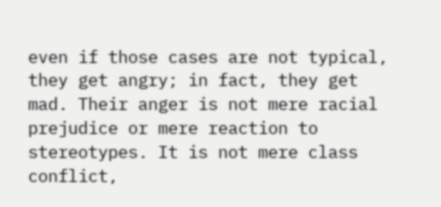even if those cases are not typical, they get angry; in fact, they get mad. Their anger is not mere racial prejudice or mere reaction to stereotypes. It is not mere class conflict,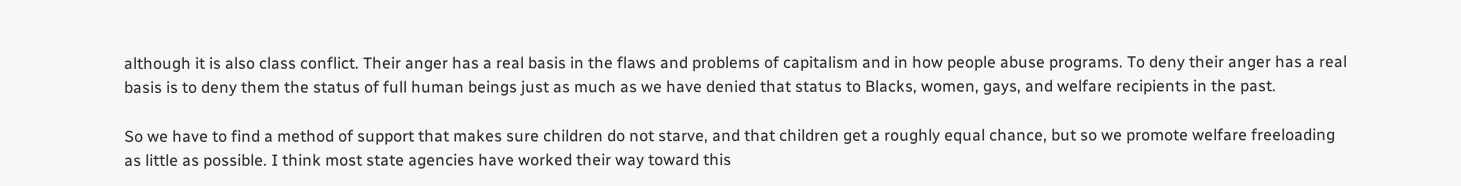although it is also class conflict. Their anger has a real basis in the flaws and problems of capitalism and in how people abuse programs. To deny their anger has a real basis is to deny them the status of full human beings just as much as we have denied that status to Blacks, women, gays, and welfare recipients in the past.

So we have to find a method of support that makes sure children do not starve, and that children get a roughly equal chance, but so we promote welfare freeloading as little as possible. I think most state agencies have worked their way toward this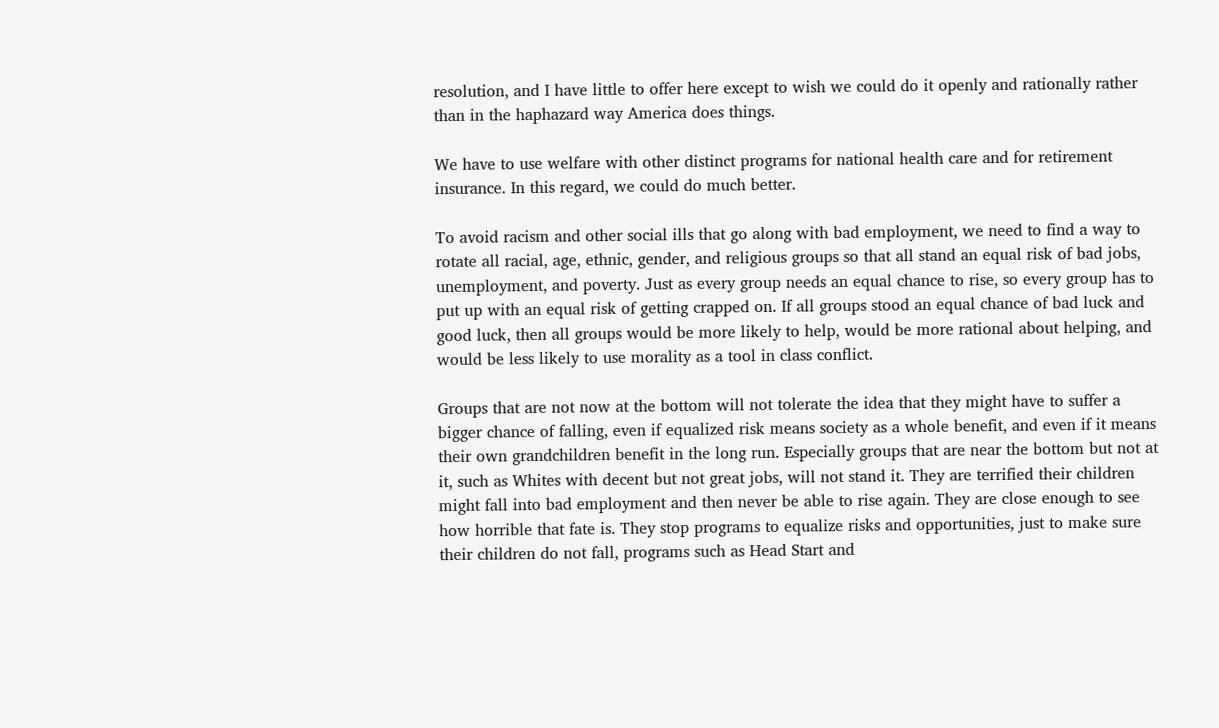resolution, and I have little to offer here except to wish we could do it openly and rationally rather than in the haphazard way America does things.

We have to use welfare with other distinct programs for national health care and for retirement insurance. In this regard, we could do much better.

To avoid racism and other social ills that go along with bad employment, we need to find a way to rotate all racial, age, ethnic, gender, and religious groups so that all stand an equal risk of bad jobs, unemployment, and poverty. Just as every group needs an equal chance to rise, so every group has to put up with an equal risk of getting crapped on. If all groups stood an equal chance of bad luck and good luck, then all groups would be more likely to help, would be more rational about helping, and would be less likely to use morality as a tool in class conflict.

Groups that are not now at the bottom will not tolerate the idea that they might have to suffer a bigger chance of falling, even if equalized risk means society as a whole benefit, and even if it means their own grandchildren benefit in the long run. Especially groups that are near the bottom but not at it, such as Whites with decent but not great jobs, will not stand it. They are terrified their children might fall into bad employment and then never be able to rise again. They are close enough to see how horrible that fate is. They stop programs to equalize risks and opportunities, just to make sure their children do not fall, programs such as Head Start and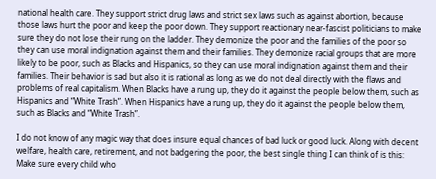national health care. They support strict drug laws and strict sex laws such as against abortion, because those laws hurt the poor and keep the poor down. They support reactionary near-fascist politicians to make sure they do not lose their rung on the ladder. They demonize the poor and the families of the poor so they can use moral indignation against them and their families. They demonize racial groups that are more likely to be poor, such as Blacks and Hispanics, so they can use moral indignation against them and their families. Their behavior is sad but also it is rational as long as we do not deal directly with the flaws and problems of real capitalism. When Blacks have a rung up, they do it against the people below them, such as Hispanics and “White Trash”. When Hispanics have a rung up, they do it against the people below them, such as Blacks and “White Trash”.

I do not know of any magic way that does insure equal chances of bad luck or good luck. Along with decent welfare, health care, retirement, and not badgering the poor, the best single thing I can think of is this: Make sure every child who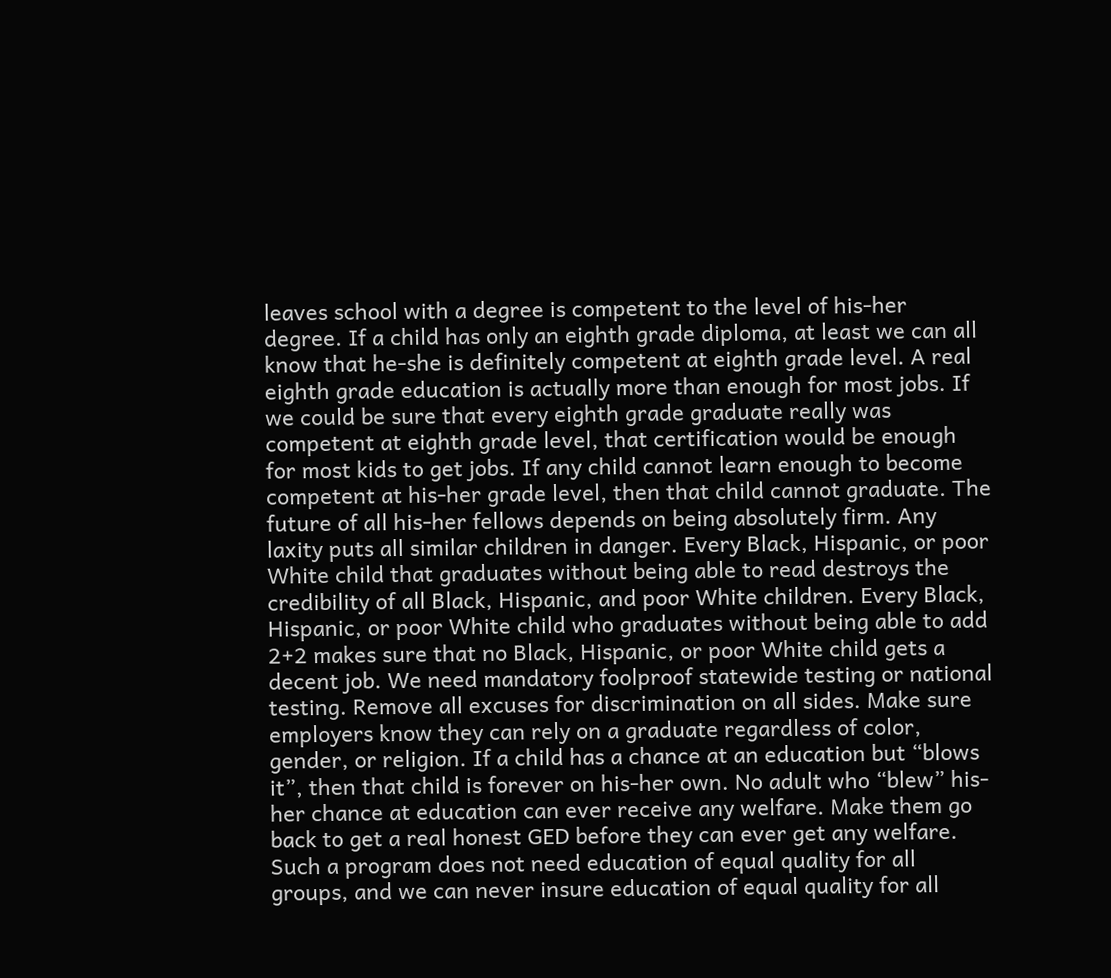leaves school with a degree is competent to the level of his-her degree. If a child has only an eighth grade diploma, at least we can all know that he-she is definitely competent at eighth grade level. A real eighth grade education is actually more than enough for most jobs. If we could be sure that every eighth grade graduate really was competent at eighth grade level, that certification would be enough for most kids to get jobs. If any child cannot learn enough to become competent at his-her grade level, then that child cannot graduate. The future of all his-her fellows depends on being absolutely firm. Any laxity puts all similar children in danger. Every Black, Hispanic, or poor White child that graduates without being able to read destroys the credibility of all Black, Hispanic, and poor White children. Every Black, Hispanic, or poor White child who graduates without being able to add 2+2 makes sure that no Black, Hispanic, or poor White child gets a decent job. We need mandatory foolproof statewide testing or national testing. Remove all excuses for discrimination on all sides. Make sure employers know they can rely on a graduate regardless of color, gender, or religion. If a child has a chance at an education but “blows it”, then that child is forever on his-her own. No adult who “blew” his-her chance at education can ever receive any welfare. Make them go back to get a real honest GED before they can ever get any welfare. Such a program does not need education of equal quality for all groups, and we can never insure education of equal quality for all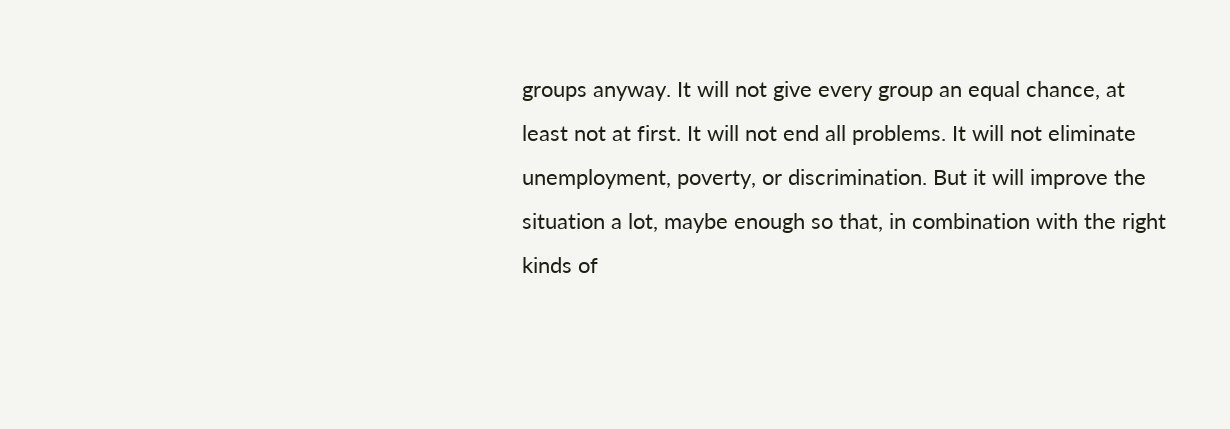groups anyway. It will not give every group an equal chance, at least not at first. It will not end all problems. It will not eliminate unemployment, poverty, or discrimination. But it will improve the situation a lot, maybe enough so that, in combination with the right kinds of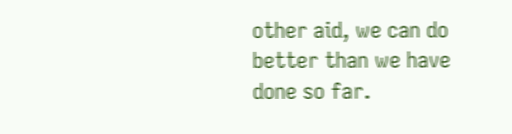other aid, we can do better than we have done so far.